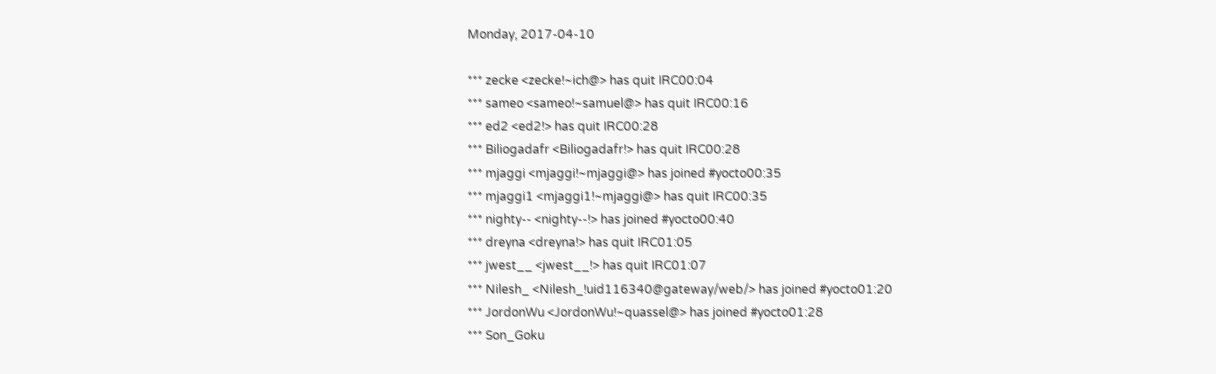Monday, 2017-04-10

*** zecke <zecke!~ich@> has quit IRC00:04
*** sameo <sameo!~samuel@> has quit IRC00:16
*** ed2 <ed2!> has quit IRC00:28
*** Biliogadafr <Biliogadafr!> has quit IRC00:28
*** mjaggi <mjaggi!~mjaggi@> has joined #yocto00:35
*** mjaggi1 <mjaggi1!~mjaggi@> has quit IRC00:35
*** nighty-- <nighty--!> has joined #yocto00:40
*** dreyna <dreyna!> has quit IRC01:05
*** jwest__ <jwest__!> has quit IRC01:07
*** Nilesh_ <Nilesh_!uid116340@gateway/web/> has joined #yocto01:20
*** JordonWu <JordonWu!~quassel@> has joined #yocto01:28
*** Son_Goku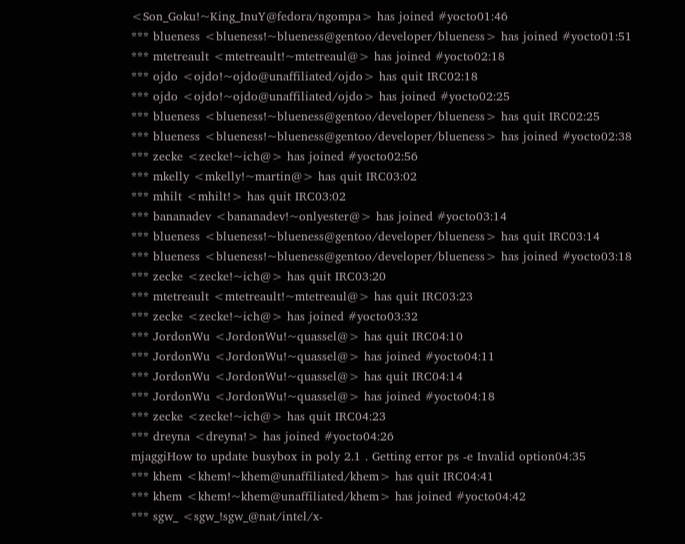<Son_Goku!~King_InuY@fedora/ngompa> has joined #yocto01:46
*** blueness <blueness!~blueness@gentoo/developer/blueness> has joined #yocto01:51
*** mtetreault <mtetreault!~mtetreaul@> has joined #yocto02:18
*** ojdo <ojdo!~ojdo@unaffiliated/ojdo> has quit IRC02:18
*** ojdo <ojdo!~ojdo@unaffiliated/ojdo> has joined #yocto02:25
*** blueness <blueness!~blueness@gentoo/developer/blueness> has quit IRC02:25
*** blueness <blueness!~blueness@gentoo/developer/blueness> has joined #yocto02:38
*** zecke <zecke!~ich@> has joined #yocto02:56
*** mkelly <mkelly!~martin@> has quit IRC03:02
*** mhilt <mhilt!> has quit IRC03:02
*** bananadev <bananadev!~onlyester@> has joined #yocto03:14
*** blueness <blueness!~blueness@gentoo/developer/blueness> has quit IRC03:14
*** blueness <blueness!~blueness@gentoo/developer/blueness> has joined #yocto03:18
*** zecke <zecke!~ich@> has quit IRC03:20
*** mtetreault <mtetreault!~mtetreaul@> has quit IRC03:23
*** zecke <zecke!~ich@> has joined #yocto03:32
*** JordonWu <JordonWu!~quassel@> has quit IRC04:10
*** JordonWu <JordonWu!~quassel@> has joined #yocto04:11
*** JordonWu <JordonWu!~quassel@> has quit IRC04:14
*** JordonWu <JordonWu!~quassel@> has joined #yocto04:18
*** zecke <zecke!~ich@> has quit IRC04:23
*** dreyna <dreyna!> has joined #yocto04:26
mjaggiHow to update busybox in poly 2.1 . Getting error ps -e Invalid option04:35
*** khem <khem!~khem@unaffiliated/khem> has quit IRC04:41
*** khem <khem!~khem@unaffiliated/khem> has joined #yocto04:42
*** sgw_ <sgw_!sgw_@nat/intel/x-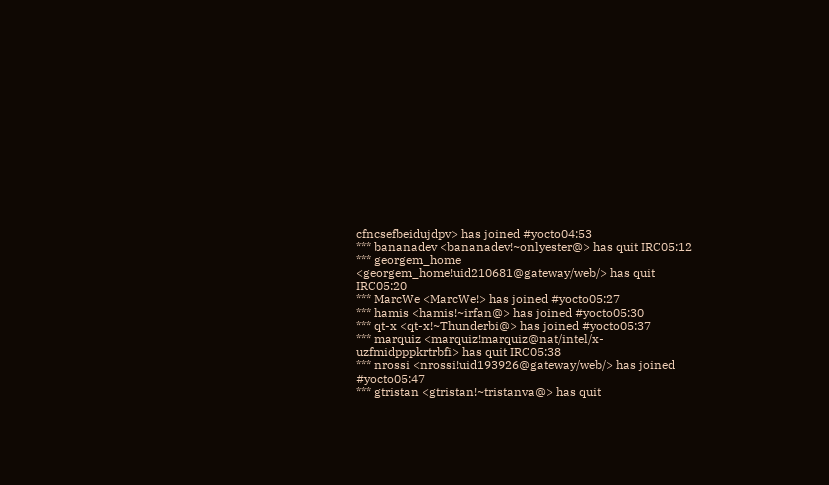cfncsefbeidujdpv> has joined #yocto04:53
*** bananadev <bananadev!~onlyester@> has quit IRC05:12
*** georgem_home <georgem_home!uid210681@gateway/web/> has quit IRC05:20
*** MarcWe <MarcWe!> has joined #yocto05:27
*** hamis <hamis!~irfan@> has joined #yocto05:30
*** qt-x <qt-x!~Thunderbi@> has joined #yocto05:37
*** marquiz <marquiz!marquiz@nat/intel/x-uzfmidpppkrtrbfi> has quit IRC05:38
*** nrossi <nrossi!uid193926@gateway/web/> has joined #yocto05:47
*** gtristan <gtristan!~tristanva@> has quit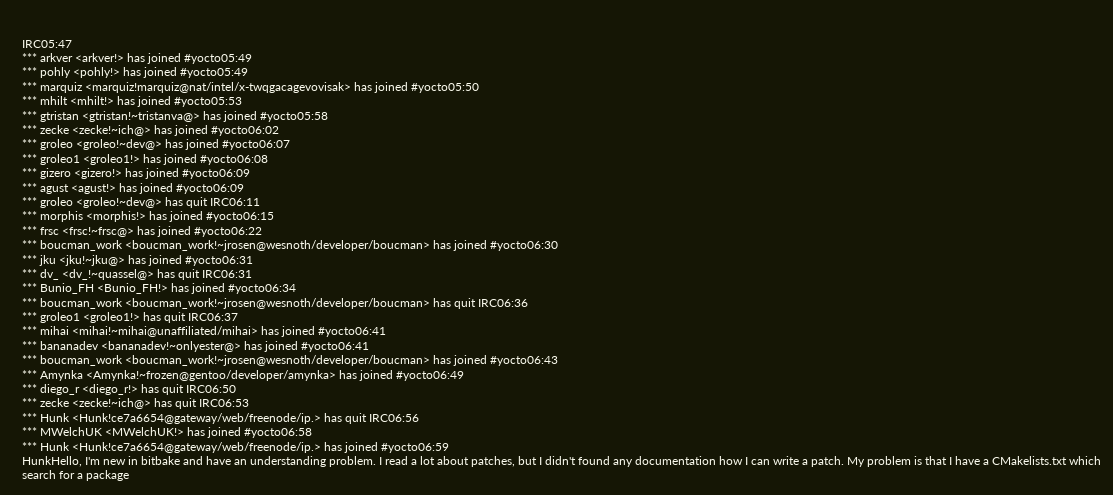IRC05:47
*** arkver <arkver!> has joined #yocto05:49
*** pohly <pohly!> has joined #yocto05:49
*** marquiz <marquiz!marquiz@nat/intel/x-twqgacagevovisak> has joined #yocto05:50
*** mhilt <mhilt!> has joined #yocto05:53
*** gtristan <gtristan!~tristanva@> has joined #yocto05:58
*** zecke <zecke!~ich@> has joined #yocto06:02
*** groleo <groleo!~dev@> has joined #yocto06:07
*** groleo1 <groleo1!> has joined #yocto06:08
*** gizero <gizero!> has joined #yocto06:09
*** agust <agust!> has joined #yocto06:09
*** groleo <groleo!~dev@> has quit IRC06:11
*** morphis <morphis!> has joined #yocto06:15
*** frsc <frsc!~frsc@> has joined #yocto06:22
*** boucman_work <boucman_work!~jrosen@wesnoth/developer/boucman> has joined #yocto06:30
*** jku <jku!~jku@> has joined #yocto06:31
*** dv_ <dv_!~quassel@> has quit IRC06:31
*** Bunio_FH <Bunio_FH!> has joined #yocto06:34
*** boucman_work <boucman_work!~jrosen@wesnoth/developer/boucman> has quit IRC06:36
*** groleo1 <groleo1!> has quit IRC06:37
*** mihai <mihai!~mihai@unaffiliated/mihai> has joined #yocto06:41
*** bananadev <bananadev!~onlyester@> has joined #yocto06:41
*** boucman_work <boucman_work!~jrosen@wesnoth/developer/boucman> has joined #yocto06:43
*** Amynka <Amynka!~frozen@gentoo/developer/amynka> has joined #yocto06:49
*** diego_r <diego_r!> has quit IRC06:50
*** zecke <zecke!~ich@> has quit IRC06:53
*** Hunk <Hunk!ce7a6654@gateway/web/freenode/ip.> has quit IRC06:56
*** MWelchUK <MWelchUK!> has joined #yocto06:58
*** Hunk <Hunk!ce7a6654@gateway/web/freenode/ip.> has joined #yocto06:59
HunkHello, I'm new in bitbake and have an understanding problem. I read a lot about patches, but I didn't found any documentation how I can write a patch. My problem is that I have a CMakelists.txt which search for a package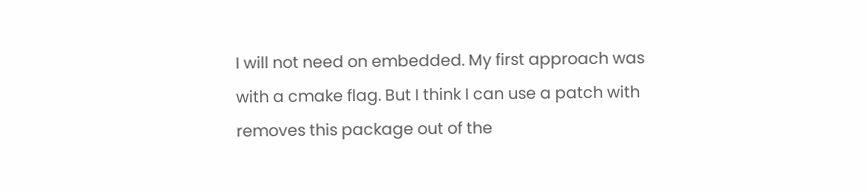I will not need on embedded. My first approach was with a cmake flag. But I think I can use a patch with removes this package out of the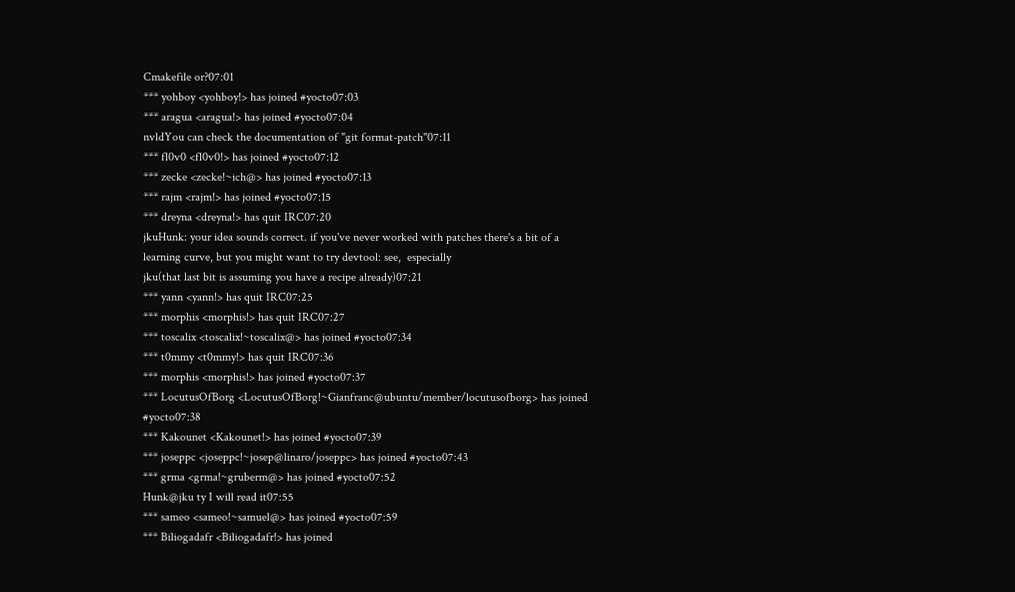Cmakefile or?07:01
*** yohboy <yohboy!> has joined #yocto07:03
*** aragua <aragua!> has joined #yocto07:04
nvldYou can check the documentation of "git format-patch"07:11
*** fl0v0 <fl0v0!> has joined #yocto07:12
*** zecke <zecke!~ich@> has joined #yocto07:13
*** rajm <rajm!> has joined #yocto07:15
*** dreyna <dreyna!> has quit IRC07:20
jkuHunk: your idea sounds correct. if you've never worked with patches there's a bit of a learning curve, but you might want to try devtool: see,  especially
jku(that last bit is assuming you have a recipe already)07:21
*** yann <yann!> has quit IRC07:25
*** morphis <morphis!> has quit IRC07:27
*** toscalix <toscalix!~toscalix@> has joined #yocto07:34
*** t0mmy <t0mmy!> has quit IRC07:36
*** morphis <morphis!> has joined #yocto07:37
*** LocutusOfBorg <LocutusOfBorg!~Gianfranc@ubuntu/member/locutusofborg> has joined #yocto07:38
*** Kakounet <Kakounet!> has joined #yocto07:39
*** joseppc <joseppc!~josep@linaro/joseppc> has joined #yocto07:43
*** grma <grma!~gruberm@> has joined #yocto07:52
Hunk@jku ty I will read it07:55
*** sameo <sameo!~samuel@> has joined #yocto07:59
*** Biliogadafr <Biliogadafr!> has joined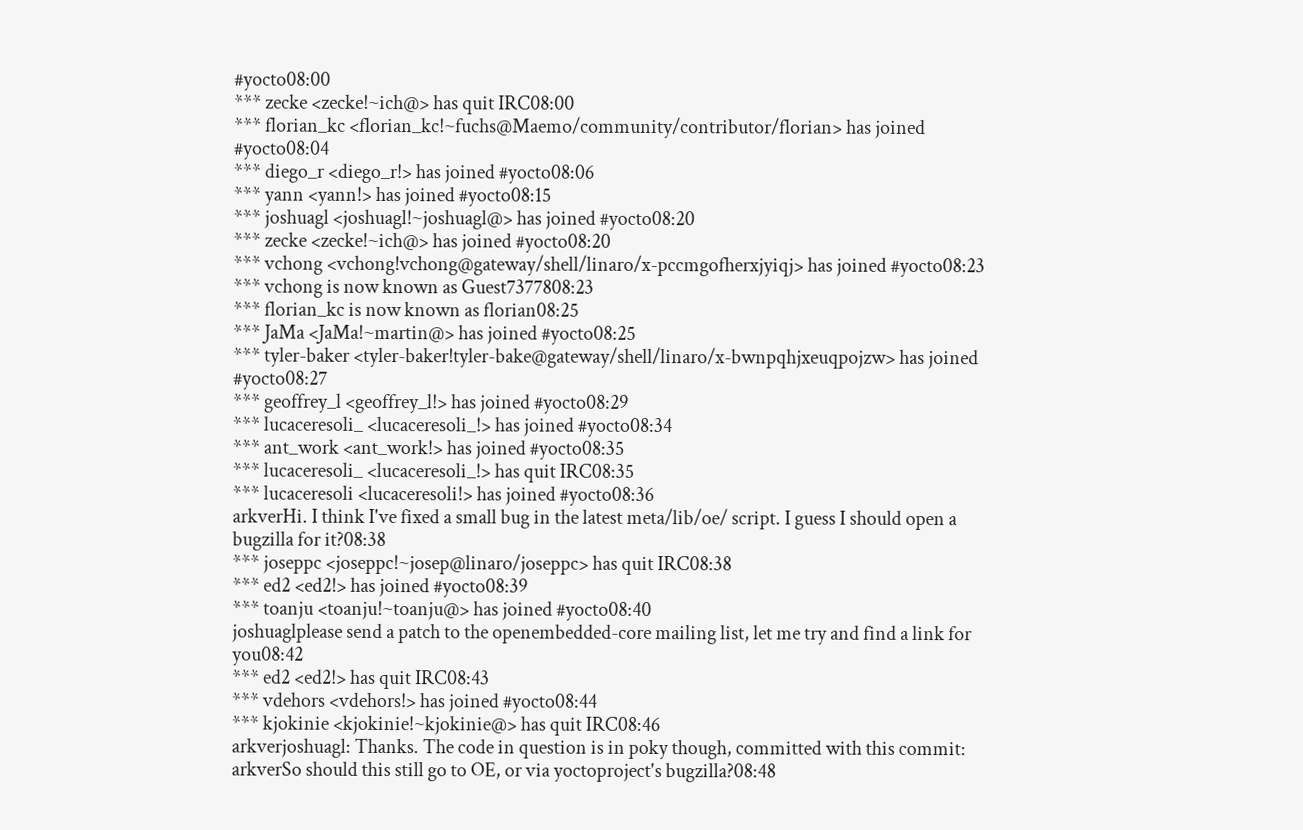#yocto08:00
*** zecke <zecke!~ich@> has quit IRC08:00
*** florian_kc <florian_kc!~fuchs@Maemo/community/contributor/florian> has joined #yocto08:04
*** diego_r <diego_r!> has joined #yocto08:06
*** yann <yann!> has joined #yocto08:15
*** joshuagl <joshuagl!~joshuagl@> has joined #yocto08:20
*** zecke <zecke!~ich@> has joined #yocto08:20
*** vchong <vchong!vchong@gateway/shell/linaro/x-pccmgofherxjyiqj> has joined #yocto08:23
*** vchong is now known as Guest7377808:23
*** florian_kc is now known as florian08:25
*** JaMa <JaMa!~martin@> has joined #yocto08:25
*** tyler-baker <tyler-baker!tyler-bake@gateway/shell/linaro/x-bwnpqhjxeuqpojzw> has joined #yocto08:27
*** geoffrey_l <geoffrey_l!> has joined #yocto08:29
*** lucaceresoli_ <lucaceresoli_!> has joined #yocto08:34
*** ant_work <ant_work!> has joined #yocto08:35
*** lucaceresoli_ <lucaceresoli_!> has quit IRC08:35
*** lucaceresoli <lucaceresoli!> has joined #yocto08:36
arkverHi. I think I've fixed a small bug in the latest meta/lib/oe/ script. I guess I should open a bugzilla for it?08:38
*** joseppc <joseppc!~josep@linaro/joseppc> has quit IRC08:38
*** ed2 <ed2!> has joined #yocto08:39
*** toanju <toanju!~toanju@> has joined #yocto08:40
joshuaglplease send a patch to the openembedded-core mailing list, let me try and find a link for you08:42
*** ed2 <ed2!> has quit IRC08:43
*** vdehors <vdehors!> has joined #yocto08:44
*** kjokinie <kjokinie!~kjokinie@> has quit IRC08:46
arkverjoshuagl: Thanks. The code in question is in poky though, committed with this commit:
arkverSo should this still go to OE, or via yoctoproject's bugzilla?08:48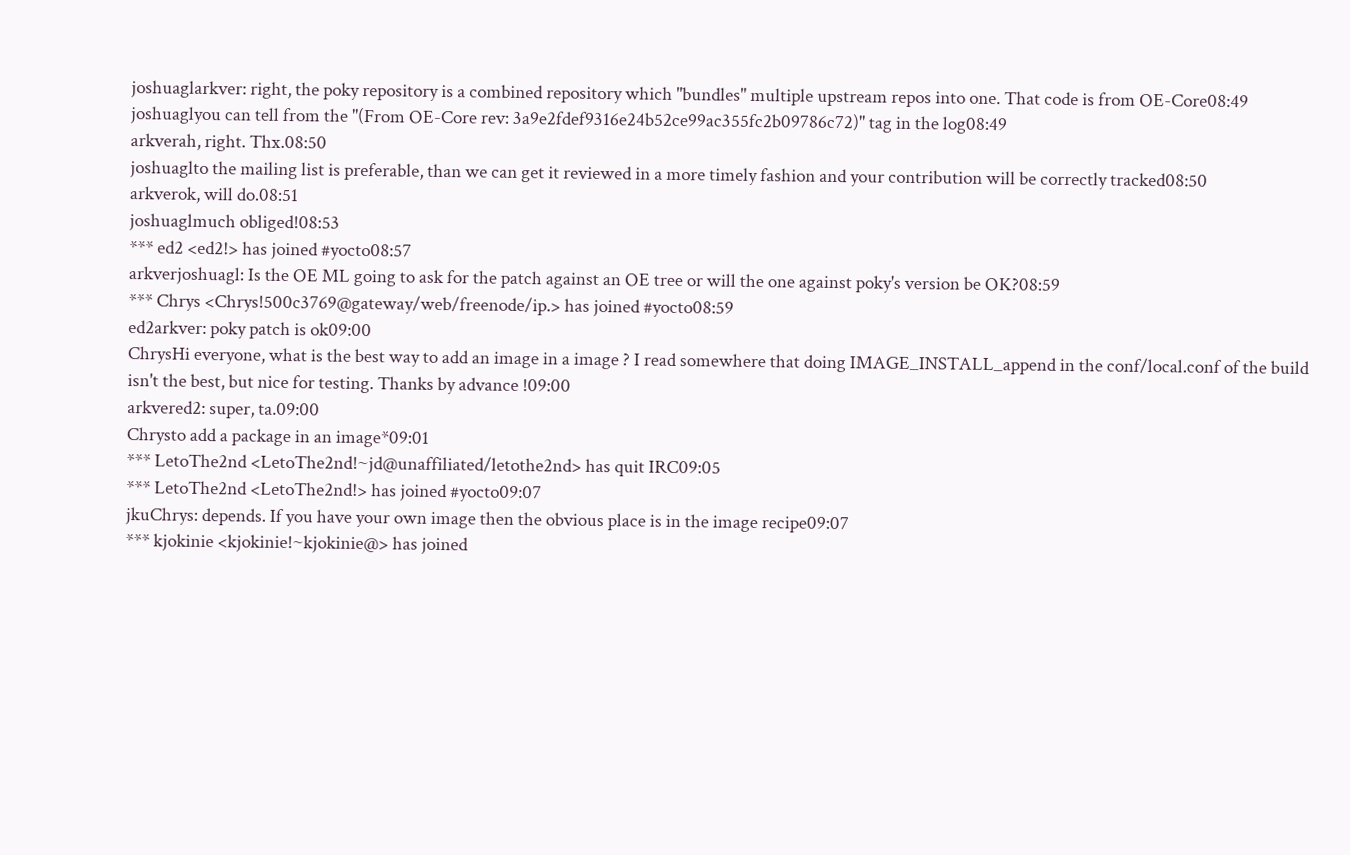joshuaglarkver: right, the poky repository is a combined repository which "bundles" multiple upstream repos into one. That code is from OE-Core08:49
joshuaglyou can tell from the "(From OE-Core rev: 3a9e2fdef9316e24b52ce99ac355fc2b09786c72)" tag in the log08:49
arkverah, right. Thx.08:50
joshuaglto the mailing list is preferable, than we can get it reviewed in a more timely fashion and your contribution will be correctly tracked08:50
arkverok, will do.08:51
joshuaglmuch obliged!08:53
*** ed2 <ed2!> has joined #yocto08:57
arkverjoshuagl: Is the OE ML going to ask for the patch against an OE tree or will the one against poky's version be OK?08:59
*** Chrys <Chrys!500c3769@gateway/web/freenode/ip.> has joined #yocto08:59
ed2arkver: poky patch is ok09:00
ChrysHi everyone, what is the best way to add an image in a image ? I read somewhere that doing IMAGE_INSTALL_append in the conf/local.conf of the build isn't the best, but nice for testing. Thanks by advance !09:00
arkvered2: super, ta.09:00
Chrysto add a package in an image*09:01
*** LetoThe2nd <LetoThe2nd!~jd@unaffiliated/letothe2nd> has quit IRC09:05
*** LetoThe2nd <LetoThe2nd!> has joined #yocto09:07
jkuChrys: depends. If you have your own image then the obvious place is in the image recipe09:07
*** kjokinie <kjokinie!~kjokinie@> has joined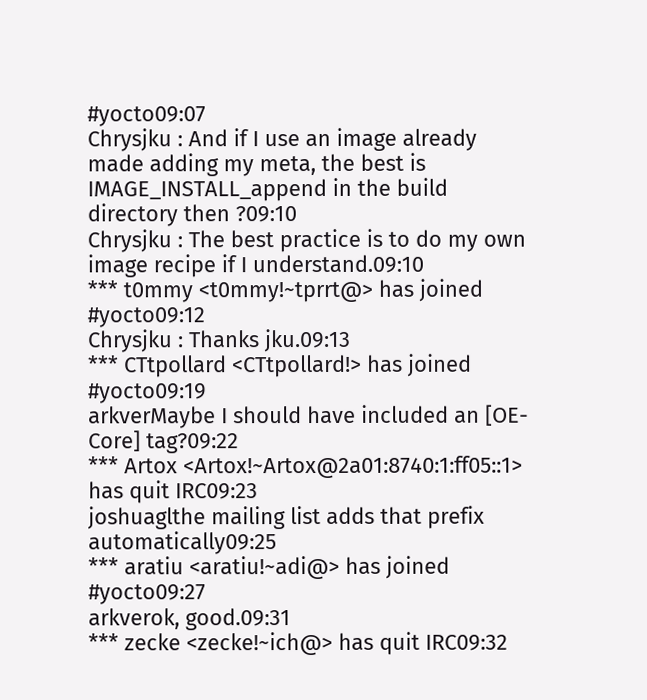#yocto09:07
Chrysjku : And if I use an image already made adding my meta, the best is IMAGE_INSTALL_append in the build directory then ?09:10
Chrysjku : The best practice is to do my own image recipe if I understand.09:10
*** t0mmy <t0mmy!~tprrt@> has joined #yocto09:12
Chrysjku : Thanks jku.09:13
*** CTtpollard <CTtpollard!> has joined #yocto09:19
arkverMaybe I should have included an [OE-Core] tag?09:22
*** Artox <Artox!~Artox@2a01:8740:1:ff05::1> has quit IRC09:23
joshuaglthe mailing list adds that prefix automatically09:25
*** aratiu <aratiu!~adi@> has joined #yocto09:27
arkverok, good.09:31
*** zecke <zecke!~ich@> has quit IRC09:32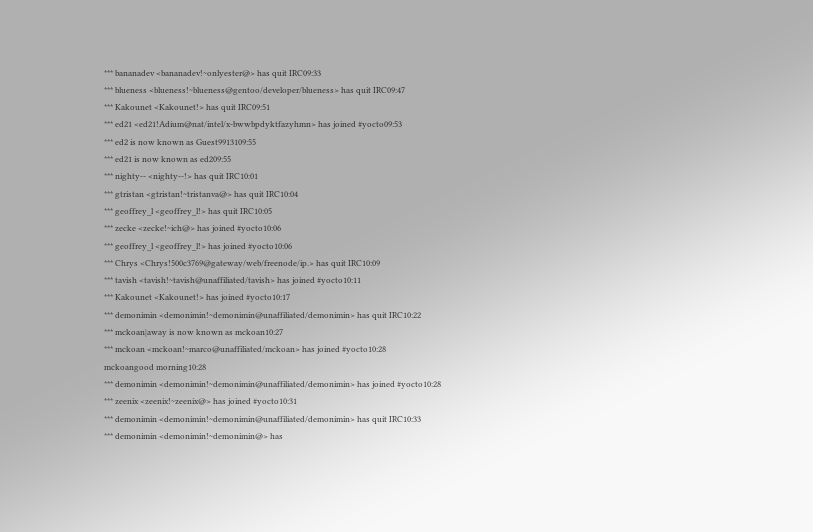*** bananadev <bananadev!~onlyester@> has quit IRC09:33
*** blueness <blueness!~blueness@gentoo/developer/blueness> has quit IRC09:47
*** Kakounet <Kakounet!> has quit IRC09:51
*** ed21 <ed21!Adium@nat/intel/x-bwwbpdyktfazyhmn> has joined #yocto09:53
*** ed2 is now known as Guest9913109:55
*** ed21 is now known as ed209:55
*** nighty-- <nighty--!> has quit IRC10:01
*** gtristan <gtristan!~tristanva@> has quit IRC10:04
*** geoffrey_l <geoffrey_l!> has quit IRC10:05
*** zecke <zecke!~ich@> has joined #yocto10:06
*** geoffrey_l <geoffrey_l!> has joined #yocto10:06
*** Chrys <Chrys!500c3769@gateway/web/freenode/ip.> has quit IRC10:09
*** tavish <tavish!~tavish@unaffiliated/tavish> has joined #yocto10:11
*** Kakounet <Kakounet!> has joined #yocto10:17
*** demonimin <demonimin!~demonimin@unaffiliated/demonimin> has quit IRC10:22
*** mckoan|away is now known as mckoan10:27
*** mckoan <mckoan!~marco@unaffiliated/mckoan> has joined #yocto10:28
mckoangood morning10:28
*** demonimin <demonimin!~demonimin@unaffiliated/demonimin> has joined #yocto10:28
*** zeenix <zeenix!~zeenix@> has joined #yocto10:31
*** demonimin <demonimin!~demonimin@unaffiliated/demonimin> has quit IRC10:33
*** demonimin <demonimin!~demonimin@> has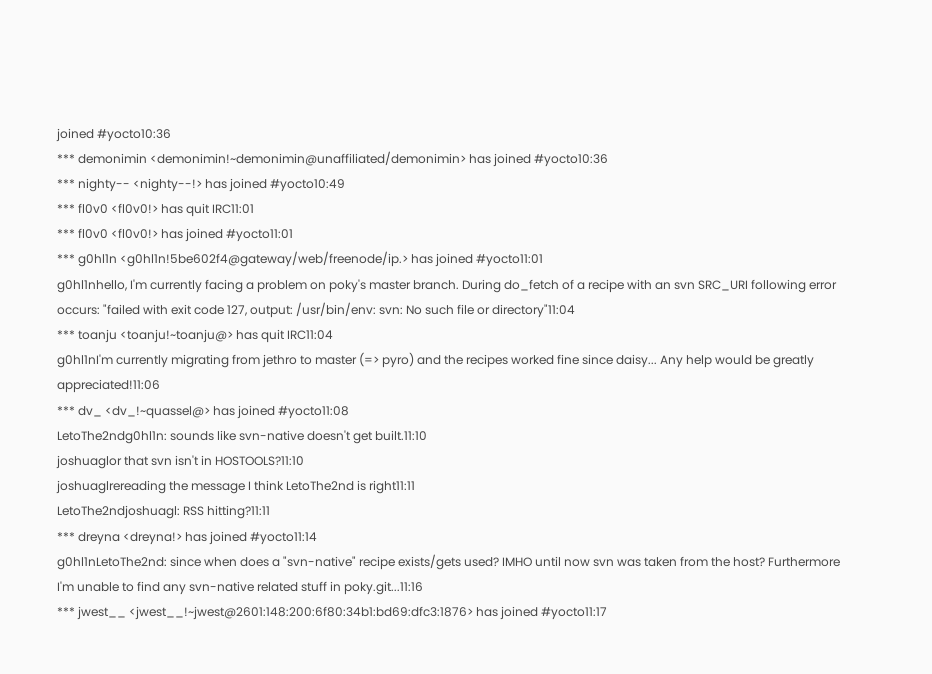joined #yocto10:36
*** demonimin <demonimin!~demonimin@unaffiliated/demonimin> has joined #yocto10:36
*** nighty-- <nighty--!> has joined #yocto10:49
*** fl0v0 <fl0v0!> has quit IRC11:01
*** fl0v0 <fl0v0!> has joined #yocto11:01
*** g0hl1n <g0hl1n!5be602f4@gateway/web/freenode/ip.> has joined #yocto11:01
g0hl1nhello, I'm currently facing a problem on poky's master branch. During do_fetch of a recipe with an svn SRC_URI following error occurs: "failed with exit code 127, output: /usr/bin/env: svn: No such file or directory"11:04
*** toanju <toanju!~toanju@> has quit IRC11:04
g0hl1nI'm currently migrating from jethro to master (=> pyro) and the recipes worked fine since daisy... Any help would be greatly appreciated!11:06
*** dv_ <dv_!~quassel@> has joined #yocto11:08
LetoThe2ndg0hl1n: sounds like svn-native doesn't get built.11:10
joshuaglor that svn isn't in HOSTOOLS?11:10
joshuaglrereading the message I think LetoThe2nd is right11:11
LetoThe2ndjoshuagl: RSS hitting?11:11
*** dreyna <dreyna!> has joined #yocto11:14
g0hl1nLetoThe2nd: since when does a "svn-native" recipe exists/gets used? IMHO until now svn was taken from the host? Furthermore I'm unable to find any svn-native related stuff in poky.git...11:16
*** jwest__ <jwest__!~jwest@2601:148:200:6f80:34b1:bd69:dfc3:1876> has joined #yocto11:17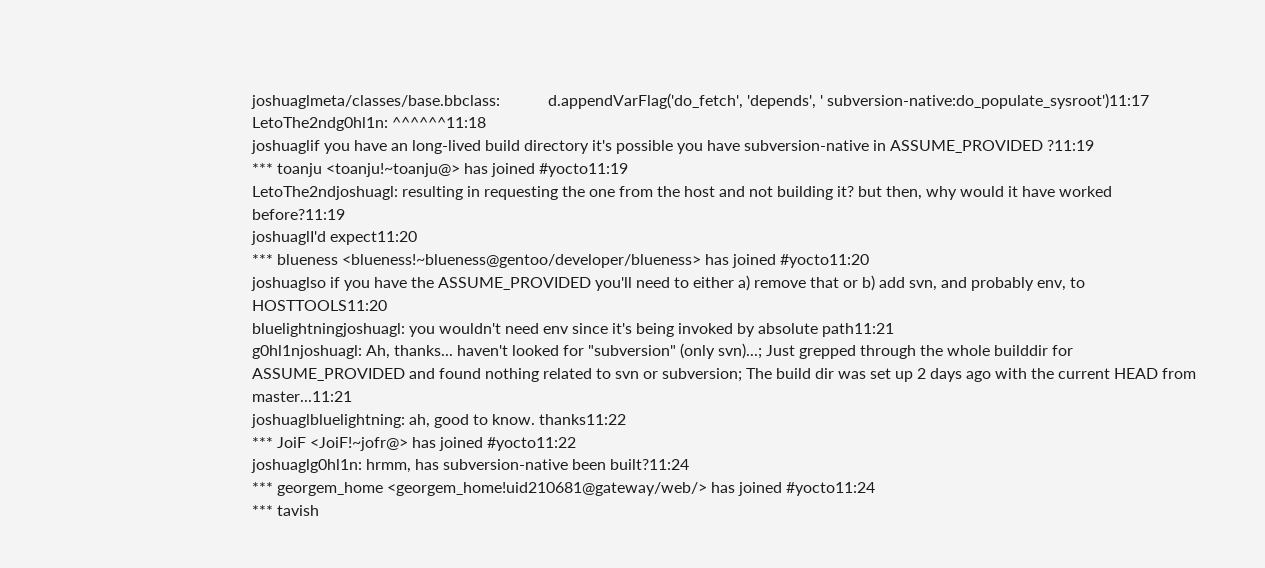joshuaglmeta/classes/base.bbclass:            d.appendVarFlag('do_fetch', 'depends', ' subversion-native:do_populate_sysroot')11:17
LetoThe2ndg0hl1n: ^^^^^^11:18
joshuaglif you have an long-lived build directory it's possible you have subversion-native in ASSUME_PROVIDED ?11:19
*** toanju <toanju!~toanju@> has joined #yocto11:19
LetoThe2ndjoshuagl: resulting in requesting the one from the host and not building it? but then, why would it have worked before?11:19
joshuaglI'd expect11:20
*** blueness <blueness!~blueness@gentoo/developer/blueness> has joined #yocto11:20
joshuaglso if you have the ASSUME_PROVIDED you'll need to either a) remove that or b) add svn, and probably env, to HOSTTOOLS11:20
bluelightningjoshuagl: you wouldn't need env since it's being invoked by absolute path11:21
g0hl1njoshuagl: Ah, thanks... haven't looked for "subversion" (only svn)...; Just grepped through the whole builddir for ASSUME_PROVIDED and found nothing related to svn or subversion; The build dir was set up 2 days ago with the current HEAD from master...11:21
joshuaglbluelightning: ah, good to know. thanks11:22
*** JoiF <JoiF!~jofr@> has joined #yocto11:22
joshuaglg0hl1n: hrmm, has subversion-native been built?11:24
*** georgem_home <georgem_home!uid210681@gateway/web/> has joined #yocto11:24
*** tavish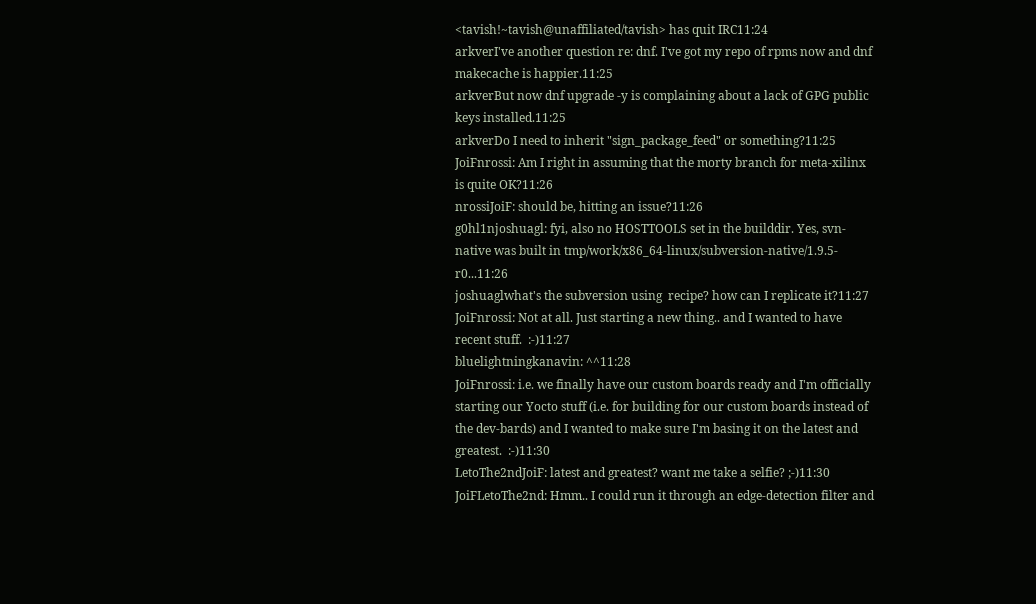<tavish!~tavish@unaffiliated/tavish> has quit IRC11:24
arkverI've another question re: dnf. I've got my repo of rpms now and dnf makecache is happier.11:25
arkverBut now dnf upgrade -y is complaining about a lack of GPG public keys installed.11:25
arkverDo I need to inherit "sign_package_feed" or something?11:25
JoiFnrossi: Am I right in assuming that the morty branch for meta-xilinx is quite OK?11:26
nrossiJoiF: should be, hitting an issue?11:26
g0hl1njoshuagl: fyi, also no HOSTTOOLS set in the builddir. Yes, svn-native was built in tmp/work/x86_64-linux/subversion-native/1.9.5-r0...11:26
joshuaglwhat's the subversion using  recipe? how can I replicate it?11:27
JoiFnrossi: Not at all. Just starting a new thing.. and I wanted to have recent stuff.  :-)11:27
bluelightningkanavin: ^^11:28
JoiFnrossi: i.e. we finally have our custom boards ready and I'm officially starting our Yocto stuff (i.e. for building for our custom boards instead of the dev-bards) and I wanted to make sure I'm basing it on the latest and greatest.  :-)11:30
LetoThe2ndJoiF: latest and greatest? want me take a selfie? ;-)11:30
JoiFLetoThe2nd: Hmm.. I could run it through an edge-detection filter and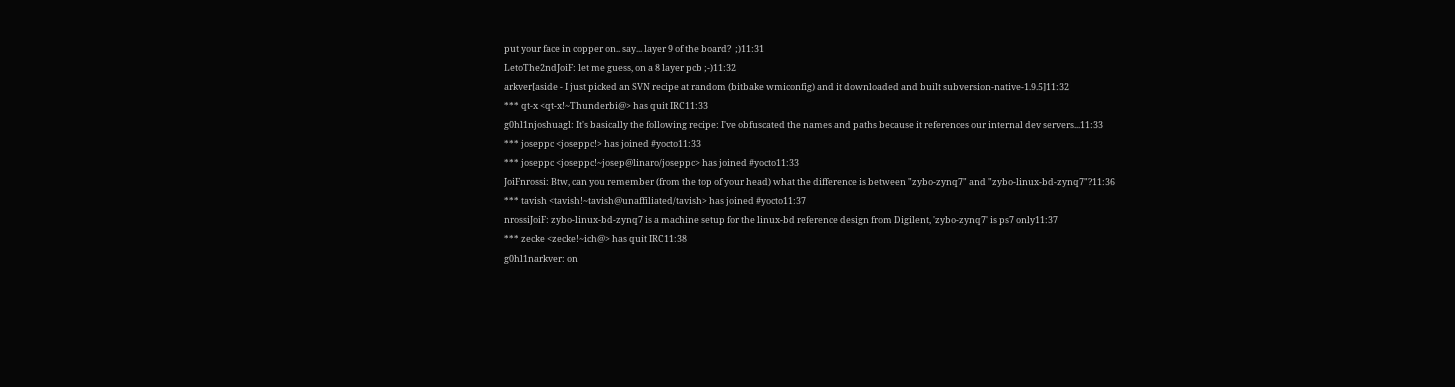put your face in copper on.. say... layer 9 of the board?  ;)11:31
LetoThe2ndJoiF: let me guess, on a 8 layer pcb ;-)11:32
arkver[aside - I just picked an SVN recipe at random (bitbake wmiconfig) and it downloaded and built subversion-native-1.9.5]11:32
*** qt-x <qt-x!~Thunderbi@> has quit IRC11:33
g0hl1njoshuagl: It's basically the following recipe: I've obfuscated the names and paths because it references our internal dev servers...11:33
*** joseppc <joseppc!> has joined #yocto11:33
*** joseppc <joseppc!~josep@linaro/joseppc> has joined #yocto11:33
JoiFnrossi: Btw, can you remember (from the top of your head) what the difference is between "zybo-zynq7" and "zybo-linux-bd-zynq7"?11:36
*** tavish <tavish!~tavish@unaffiliated/tavish> has joined #yocto11:37
nrossiJoiF: zybo-linux-bd-zynq7 is a machine setup for the linux-bd reference design from Digilent, 'zybo-zynq7' is ps7 only11:37
*** zecke <zecke!~ich@> has quit IRC11:38
g0hl1narkver: on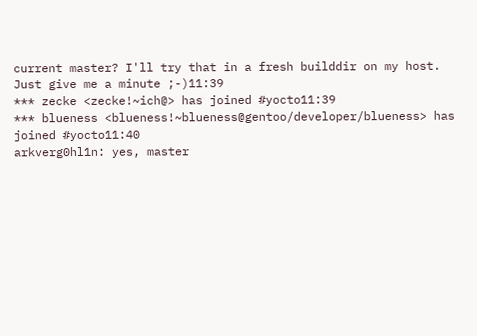current master? I'll try that in a fresh builddir on my host. Just give me a minute ;-)11:39
*** zecke <zecke!~ich@> has joined #yocto11:39
*** blueness <blueness!~blueness@gentoo/developer/blueness> has joined #yocto11:40
arkverg0hl1n: yes, master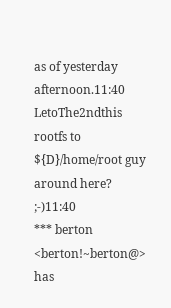as of yesterday afternoon.11:40
LetoThe2ndthis rootfs to ${D}/home/root guy around here? ;-)11:40
*** berton <berton!~berton@> has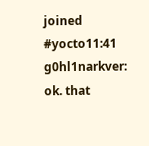joined #yocto11:41
g0hl1narkver: ok. that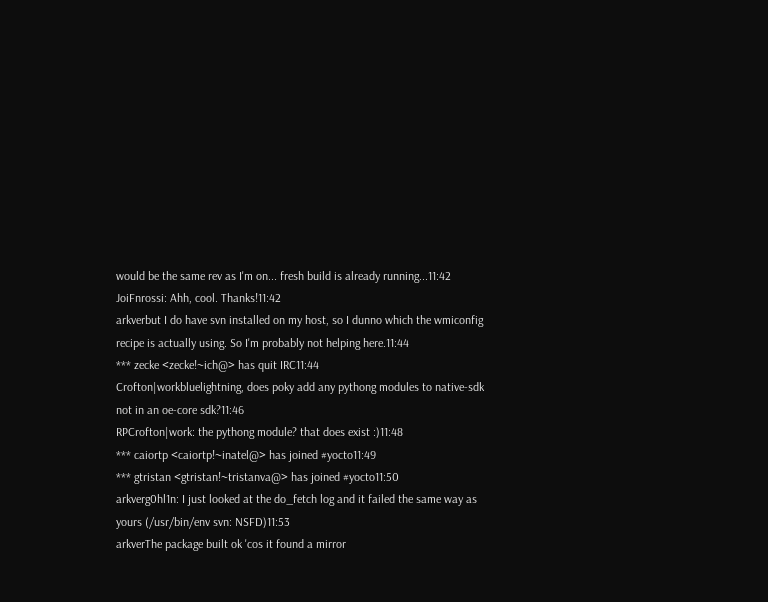would be the same rev as I'm on... fresh build is already running...11:42
JoiFnrossi: Ahh, cool. Thanks!11:42
arkverbut I do have svn installed on my host, so I dunno which the wmiconfig recipe is actually using. So I'm probably not helping here.11:44
*** zecke <zecke!~ich@> has quit IRC11:44
Crofton|workbluelightning, does poky add any pythong modules to native-sdk not in an oe-core sdk?11:46
RPCrofton|work: the pythong module? that does exist :)11:48
*** caiortp <caiortp!~inatel@> has joined #yocto11:49
*** gtristan <gtristan!~tristanva@> has joined #yocto11:50
arkverg0hl1n: I just looked at the do_fetch log and it failed the same way as yours (/usr/bin/env svn: NSFD)11:53
arkverThe package built ok 'cos it found a mirror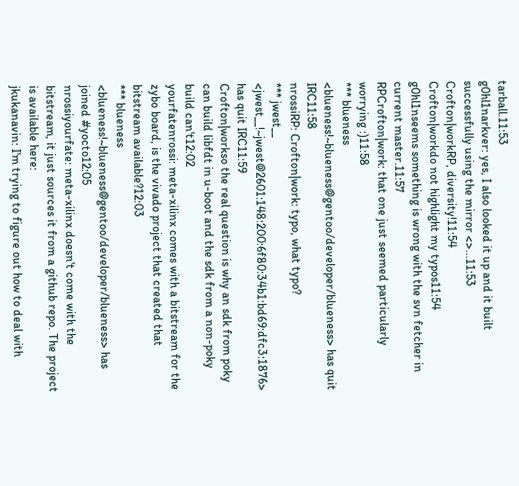tarball.11:53
g0hl1narkver: yes, I also looked it up and it built successfully using the mirror <>...11:53
Crofton|workRP, diversity!11:54
Crofton|workdo not highlight my typos11:54
g0hl1nseems something is wrong with the svn fetcher in current master.11:57
RPCrofton|work: that one just seemed particularly worrying :)11:58
*** blueness <blueness!~blueness@gentoo/developer/blueness> has quit IRC11:58
nrossiRP: Crofton|work: typo, what typo?
*** jwest__ <jwest__!~jwest@2601:148:200:6f80:34b1:bd69:dfc3:1876> has quit IRC11:59
Crofton|workso the real question is why an sdk from poky can build libfdt in u-boot and the sdk from a non-poky build can't12:02
yourfatenrossi: meta-xilinx comes with a bitstream for the zybo board, is the vivado project that created that bitstream available?12:03
*** blueness <blueness!~blueness@gentoo/developer/blueness> has joined #yocto12:05
nrossiyourfate: meta-xilinx doesn't come with the bitstream, it just sources it from a github repo. The project is available here:
jkukanavin: I'm trying to figure out how to deal with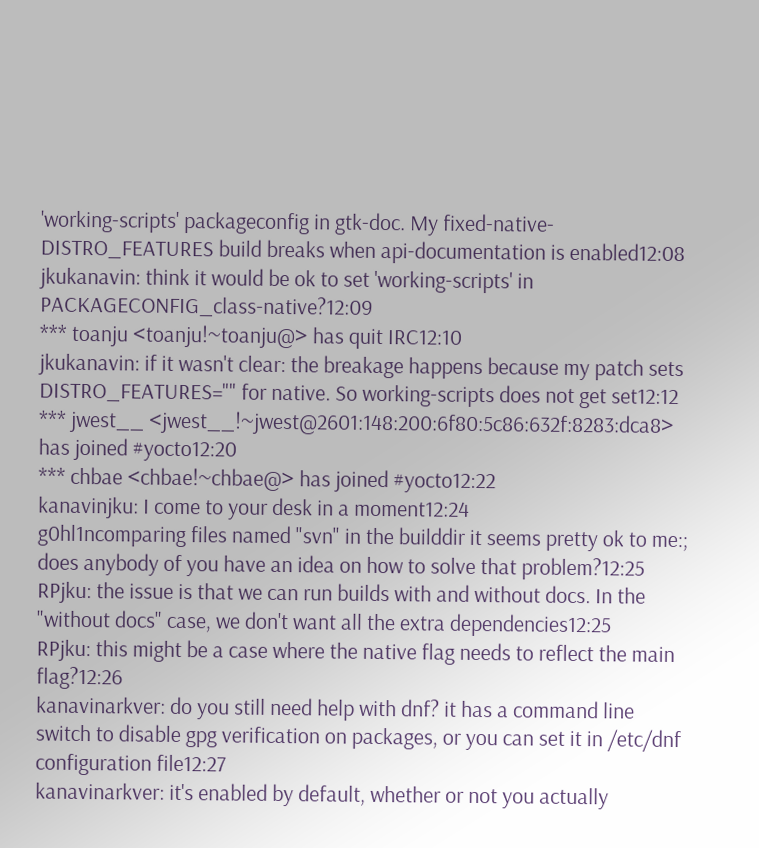'working-scripts' packageconfig in gtk-doc. My fixed-native-DISTRO_FEATURES build breaks when api-documentation is enabled12:08
jkukanavin: think it would be ok to set 'working-scripts' in PACKAGECONFIG_class-native?12:09
*** toanju <toanju!~toanju@> has quit IRC12:10
jkukanavin: if it wasn't clear: the breakage happens because my patch sets DISTRO_FEATURES="" for native. So working-scripts does not get set12:12
*** jwest__ <jwest__!~jwest@2601:148:200:6f80:5c86:632f:8283:dca8> has joined #yocto12:20
*** chbae <chbae!~chbae@> has joined #yocto12:22
kanavinjku: I come to your desk in a moment12:24
g0hl1ncomparing files named "svn" in the builddir it seems pretty ok to me:; does anybody of you have an idea on how to solve that problem?12:25
RPjku: the issue is that we can run builds with and without docs. In the "without docs" case, we don't want all the extra dependencies12:25
RPjku: this might be a case where the native flag needs to reflect the main flag?12:26
kanavinarkver: do you still need help with dnf? it has a command line switch to disable gpg verification on packages, or you can set it in /etc/dnf configuration file12:27
kanavinarkver: it's enabled by default, whether or not you actually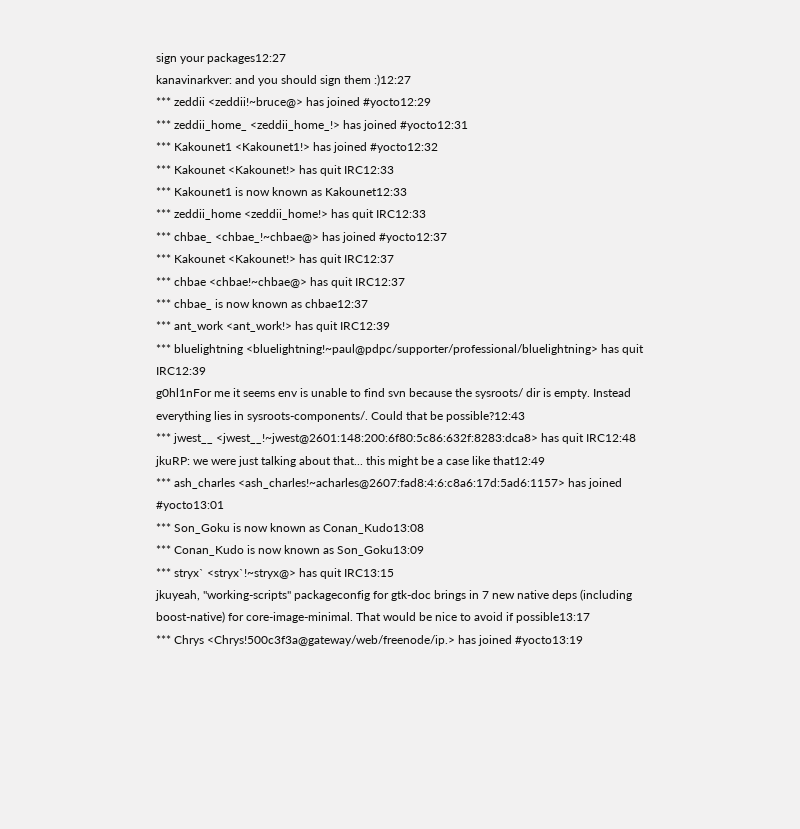sign your packages12:27
kanavinarkver: and you should sign them :)12:27
*** zeddii <zeddii!~bruce@> has joined #yocto12:29
*** zeddii_home_ <zeddii_home_!> has joined #yocto12:31
*** Kakounet1 <Kakounet1!> has joined #yocto12:32
*** Kakounet <Kakounet!> has quit IRC12:33
*** Kakounet1 is now known as Kakounet12:33
*** zeddii_home <zeddii_home!> has quit IRC12:33
*** chbae_ <chbae_!~chbae@> has joined #yocto12:37
*** Kakounet <Kakounet!> has quit IRC12:37
*** chbae <chbae!~chbae@> has quit IRC12:37
*** chbae_ is now known as chbae12:37
*** ant_work <ant_work!> has quit IRC12:39
*** bluelightning <bluelightning!~paul@pdpc/supporter/professional/bluelightning> has quit IRC12:39
g0hl1nFor me it seems env is unable to find svn because the sysroots/ dir is empty. Instead everything lies in sysroots-components/. Could that be possible?12:43
*** jwest__ <jwest__!~jwest@2601:148:200:6f80:5c86:632f:8283:dca8> has quit IRC12:48
jkuRP: we were just talking about that... this might be a case like that12:49
*** ash_charles <ash_charles!~acharles@2607:fad8:4:6:c8a6:17d:5ad6:1157> has joined #yocto13:01
*** Son_Goku is now known as Conan_Kudo13:08
*** Conan_Kudo is now known as Son_Goku13:09
*** stryx` <stryx`!~stryx@> has quit IRC13:15
jkuyeah, "working-scripts" packageconfig for gtk-doc brings in 7 new native deps (including boost-native) for core-image-minimal. That would be nice to avoid if possible13:17
*** Chrys <Chrys!500c3f3a@gateway/web/freenode/ip.> has joined #yocto13:19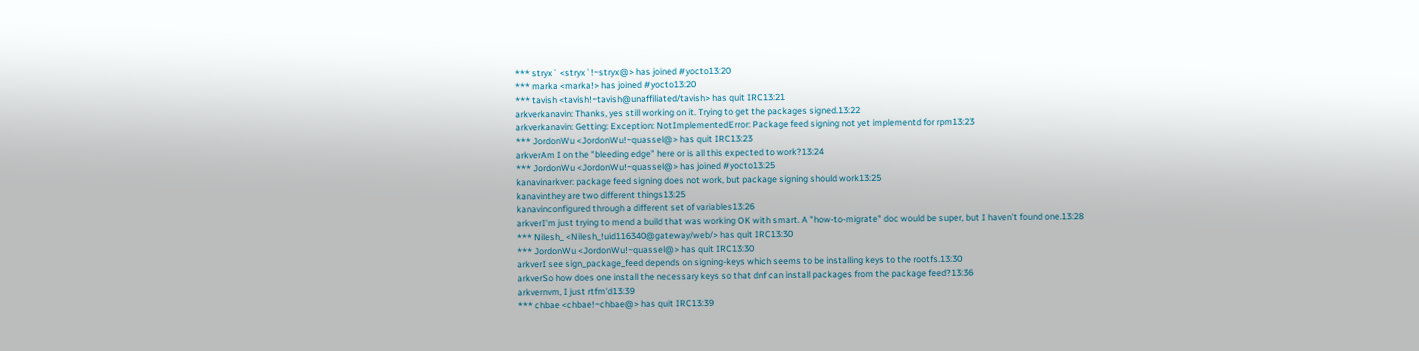*** stryx` <stryx`!~stryx@> has joined #yocto13:20
*** marka <marka!> has joined #yocto13:20
*** tavish <tavish!~tavish@unaffiliated/tavish> has quit IRC13:21
arkverkanavin: Thanks, yes still working on it. Trying to get the packages signed.13:22
arkverkanavin: Getting: Exception: NotImplementedError: Package feed signing not yet implementd for rpm13:23
*** JordonWu <JordonWu!~quassel@> has quit IRC13:23
arkverAm I on the "bleeding edge" here or is all this expected to work?13:24
*** JordonWu <JordonWu!~quassel@> has joined #yocto13:25
kanavinarkver: package feed signing does not work, but package signing should work13:25
kanavinthey are two different things13:25
kanavinconfigured through a different set of variables13:26
arkverI'm just trying to mend a build that was working OK with smart. A "how-to-migrate" doc would be super, but I haven't found one.13:28
*** Nilesh_ <Nilesh_!uid116340@gateway/web/> has quit IRC13:30
*** JordonWu <JordonWu!~quassel@> has quit IRC13:30
arkverI see sign_package_feed depends on signing-keys which seems to be installing keys to the rootfs.13:30
arkverSo how does one install the necessary keys so that dnf can install packages from the package feed?13:36
arkvernvm, I just rtfm'd13:39
*** chbae <chbae!~chbae@> has quit IRC13:39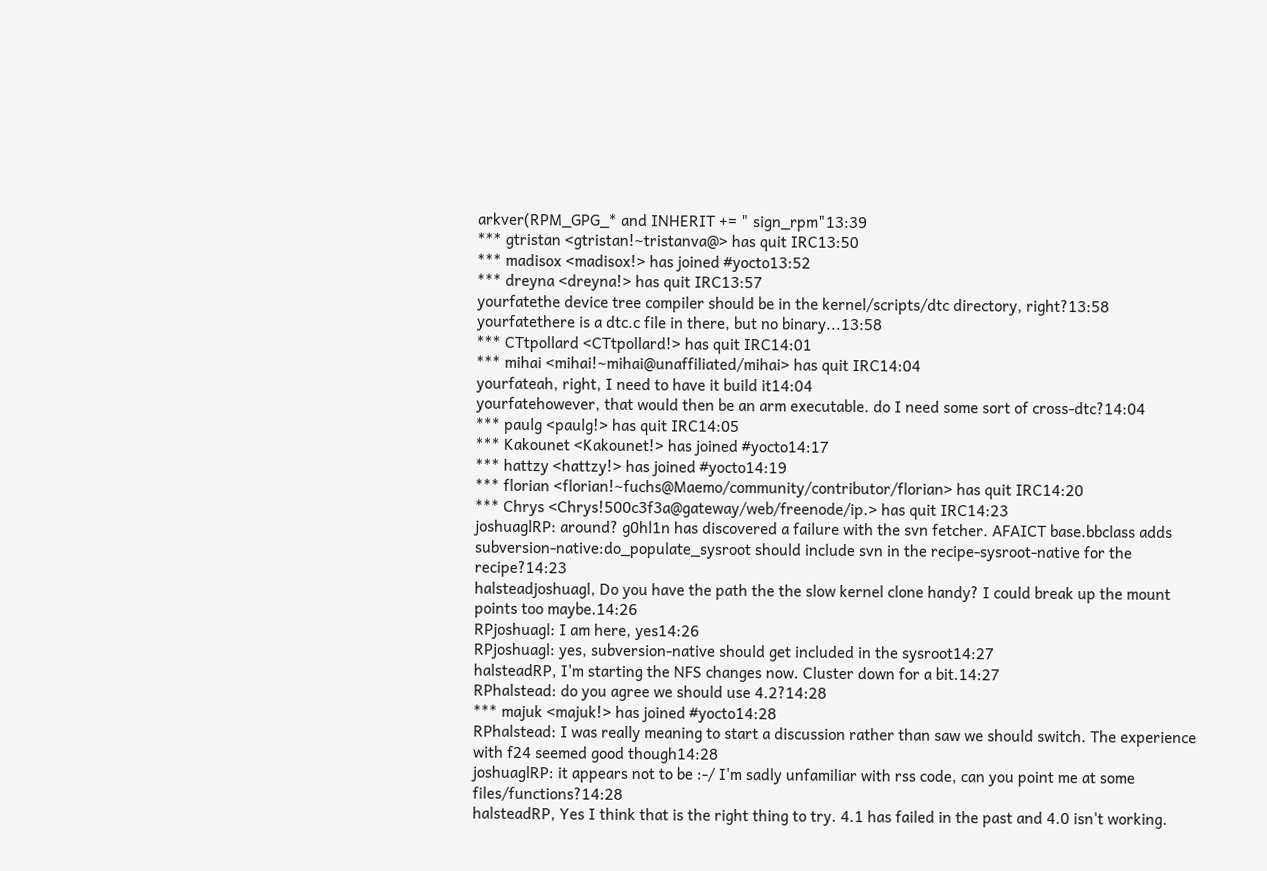arkver(RPM_GPG_* and INHERIT += " sign_rpm"13:39
*** gtristan <gtristan!~tristanva@> has quit IRC13:50
*** madisox <madisox!> has joined #yocto13:52
*** dreyna <dreyna!> has quit IRC13:57
yourfatethe device tree compiler should be in the kernel/scripts/dtc directory, right?13:58
yourfatethere is a dtc.c file in there, but no binary...13:58
*** CTtpollard <CTtpollard!> has quit IRC14:01
*** mihai <mihai!~mihai@unaffiliated/mihai> has quit IRC14:04
yourfateah, right, I need to have it build it14:04
yourfatehowever, that would then be an arm executable. do I need some sort of cross-dtc?14:04
*** paulg <paulg!> has quit IRC14:05
*** Kakounet <Kakounet!> has joined #yocto14:17
*** hattzy <hattzy!> has joined #yocto14:19
*** florian <florian!~fuchs@Maemo/community/contributor/florian> has quit IRC14:20
*** Chrys <Chrys!500c3f3a@gateway/web/freenode/ip.> has quit IRC14:23
joshuaglRP: around? g0hl1n has discovered a failure with the svn fetcher. AFAICT base.bbclass adds subversion-native:do_populate_sysroot should include svn in the recipe-sysroot-native for the recipe?14:23
halsteadjoshuagl, Do you have the path the the slow kernel clone handy? I could break up the mount points too maybe.14:26
RPjoshuagl: I am here, yes14:26
RPjoshuagl: yes, subversion-native should get included in the sysroot14:27
halsteadRP, I'm starting the NFS changes now. Cluster down for a bit.14:27
RPhalstead: do you agree we should use 4.2?14:28
*** majuk <majuk!> has joined #yocto14:28
RPhalstead: I was really meaning to start a discussion rather than saw we should switch. The experience with f24 seemed good though14:28
joshuaglRP: it appears not to be :-/ I'm sadly unfamiliar with rss code, can you point me at some files/functions?14:28
halsteadRP, Yes I think that is the right thing to try. 4.1 has failed in the past and 4.0 isn't working.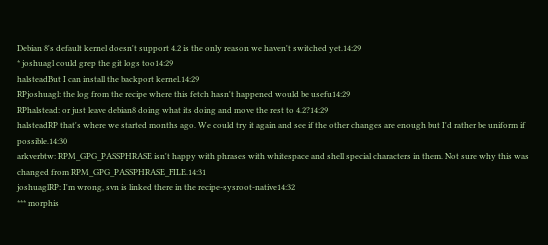Debian 8's default kernel doesn't support 4.2 is the only reason we haven't switched yet.14:29
* joshuagl could grep the git logs too14:29
halsteadBut I can install the backport kernel.14:29
RPjoshuagl: the log from the recipe where this fetch hasn't happened would be usefu14:29
RPhalstead: or just leave debian8 doing what its doing and move the rest to 4.2?14:29
halsteadRP that's where we started months ago. We could try it again and see if the other changes are enough but I'd rather be uniform if possible.14:30
arkverbtw: RPM_GPG_PASSPHRASE isn't happy with phrases with whitespace and shell special characters in them. Not sure why this was changed from RPM_GPG_PASSPHRASE_FILE.14:31
joshuaglRP: I'm wrong, svn is linked there in the recipe-sysroot-native14:32
*** morphis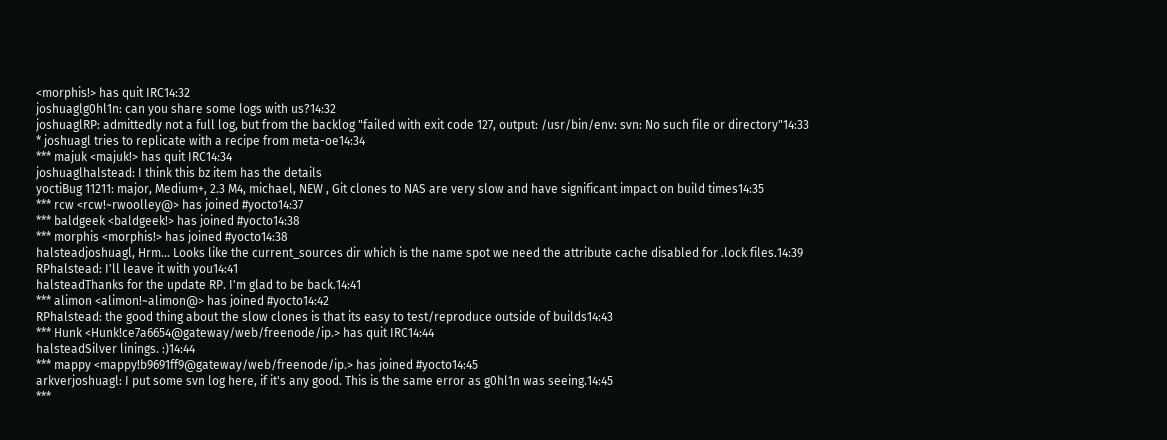<morphis!> has quit IRC14:32
joshuaglg0hl1n: can you share some logs with us?14:32
joshuaglRP: admittedly not a full log, but from the backlog "failed with exit code 127, output: /usr/bin/env: svn: No such file or directory"14:33
* joshuagl tries to replicate with a recipe from meta-oe14:34
*** majuk <majuk!> has quit IRC14:34
joshuaglhalstead: I think this bz item has the details
yoctiBug 11211: major, Medium+, 2.3 M4, michael, NEW , Git clones to NAS are very slow and have significant impact on build times14:35
*** rcw <rcw!~rwoolley@> has joined #yocto14:37
*** baldgeek <baldgeek!> has joined #yocto14:38
*** morphis <morphis!> has joined #yocto14:38
halsteadjoshuagl, Hrm... Looks like the current_sources dir which is the name spot we need the attribute cache disabled for .lock files.14:39
RPhalstead: I'll leave it with you14:41
halsteadThanks for the update RP. I'm glad to be back.14:41
*** alimon <alimon!~alimon@> has joined #yocto14:42
RPhalstead: the good thing about the slow clones is that its easy to test/reproduce outside of builds14:43
*** Hunk <Hunk!ce7a6654@gateway/web/freenode/ip.> has quit IRC14:44
halsteadSilver linings. :)14:44
*** mappy <mappy!b9691ff9@gateway/web/freenode/ip.> has joined #yocto14:45
arkverjoshuagl: I put some svn log here, if it's any good. This is the same error as g0hl1n was seeing.14:45
***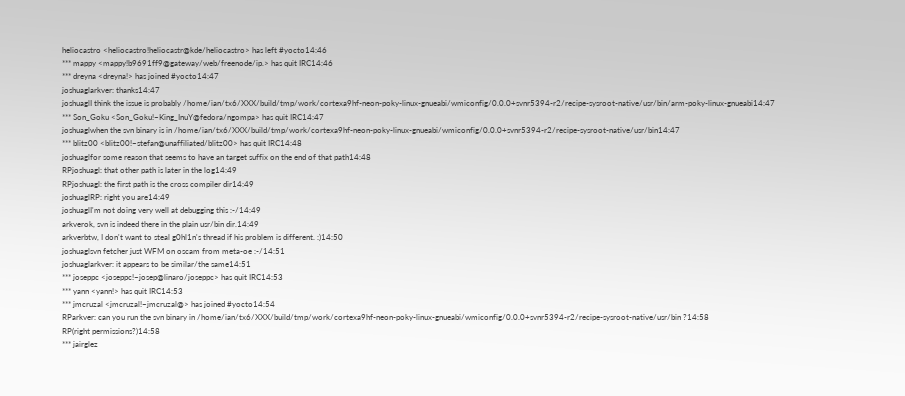heliocastro <heliocastro!heliocastr@kde/heliocastro> has left #yocto14:46
*** mappy <mappy!b9691ff9@gateway/web/freenode/ip.> has quit IRC14:46
*** dreyna <dreyna!> has joined #yocto14:47
joshuaglarkver: thanks14:47
joshuaglI think the issue is probably /home/ian/tx6/XXX/build/tmp/work/cortexa9hf-neon-poky-linux-gnueabi/wmiconfig/0.0.0+svnr5394-r2/recipe-sysroot-native/usr/bin/arm-poky-linux-gnueabi14:47
*** Son_Goku <Son_Goku!~King_InuY@fedora/ngompa> has quit IRC14:47
joshuaglwhen the svn binary is in /home/ian/tx6/XXX/build/tmp/work/cortexa9hf-neon-poky-linux-gnueabi/wmiconfig/0.0.0+svnr5394-r2/recipe-sysroot-native/usr/bin14:47
*** blitz00 <blitz00!~stefan@unaffiliated/blitz00> has quit IRC14:48
joshuaglfor some reason that seems to have an target suffix on the end of that path14:48
RPjoshuagl: that other path is later in the log14:49
RPjoshuagl: the first path is the cross compiler dir14:49
joshuaglRP: right you are14:49
joshuaglI'm not doing very well at debugging this :-/14:49
arkverok, svn is indeed there in the plain usr/bin dir.14:49
arkverbtw, I don't want to steal g0hl1n's thread if his problem is different. :)14:50
joshuaglsvn fetcher just WFM on oscam from meta-oe :-/14:51
joshuaglarkver: it appears to be similar/the same14:51
*** joseppc <joseppc!~josep@linaro/joseppc> has quit IRC14:53
*** yann <yann!> has quit IRC14:53
*** jmcruzal <jmcruzal!~jmcruzal@> has joined #yocto14:54
RParkver: can you run the svn binary in /home/ian/tx6/XXX/build/tmp/work/cortexa9hf-neon-poky-linux-gnueabi/wmiconfig/0.0.0+svnr5394-r2/recipe-sysroot-native/usr/bin ?14:58
RP(right permissions?)14:58
*** jairglez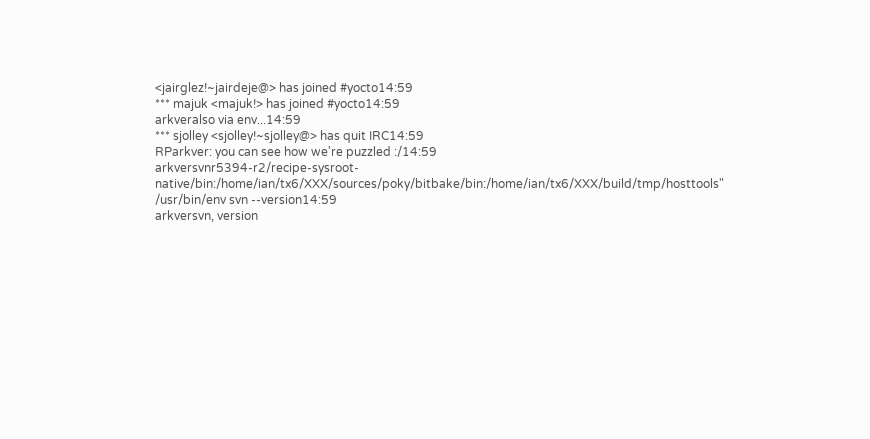<jairglez!~jairdeje@> has joined #yocto14:59
*** majuk <majuk!> has joined #yocto14:59
arkveralso via env...14:59
*** sjolley <sjolley!~sjolley@> has quit IRC14:59
RParkver: you can see how we're puzzled :/14:59
arkversvnr5394-r2/recipe-sysroot-native/bin:/home/ian/tx6/XXX/sources/poky/bitbake/bin:/home/ian/tx6/XXX/build/tmp/hosttools" /usr/bin/env svn --version14:59
arkversvn, version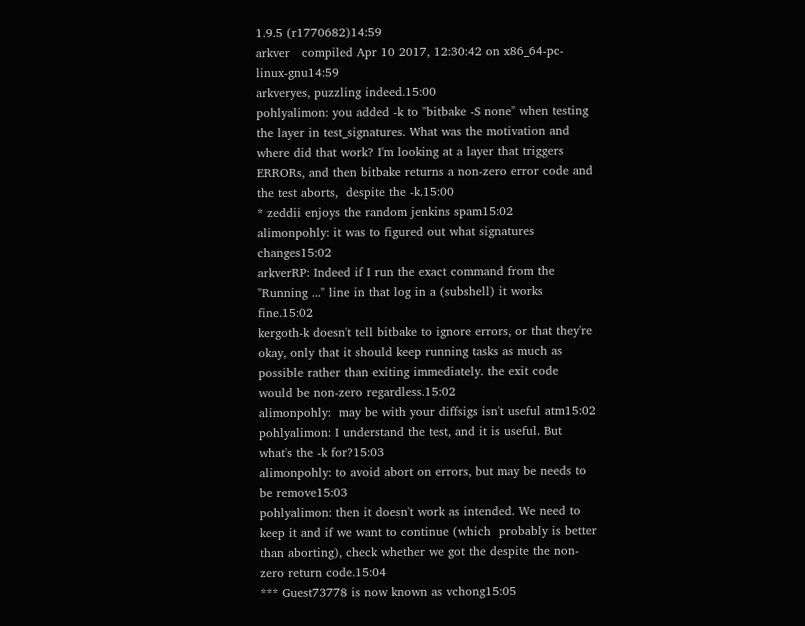1.9.5 (r1770682)14:59
arkver   compiled Apr 10 2017, 12:30:42 on x86_64-pc-linux-gnu14:59
arkveryes, puzzling indeed.15:00
pohlyalimon: you added -k to "bitbake -S none" when testing the layer in test_signatures. What was the motivation and where did that work? I'm looking at a layer that triggers ERRORs, and then bitbake returns a non-zero error code and the test aborts,  despite the -k.15:00
* zeddii enjoys the random jenkins spam15:02
alimonpohly: it was to figured out what signatures changes15:02
arkverRP: Indeed if I run the exact command from the "Running ..." line in that log in a (subshell) it works fine.15:02
kergoth-k doesn't tell bitbake to ignore errors, or that they're okay, only that it should keep running tasks as much as possible rather than exiting immediately. the exit code would be non-zero regardless.15:02
alimonpohly:  may be with your diffsigs isn't useful atm15:02
pohlyalimon: I understand the test, and it is useful. But what's the -k for?15:03
alimonpohly: to avoid abort on errors, but may be needs to be remove15:03
pohlyalimon: then it doesn't work as intended. We need to keep it and if we want to continue (which  probably is better than aborting), check whether we got the despite the non-zero return code.15:04
*** Guest73778 is now known as vchong15:05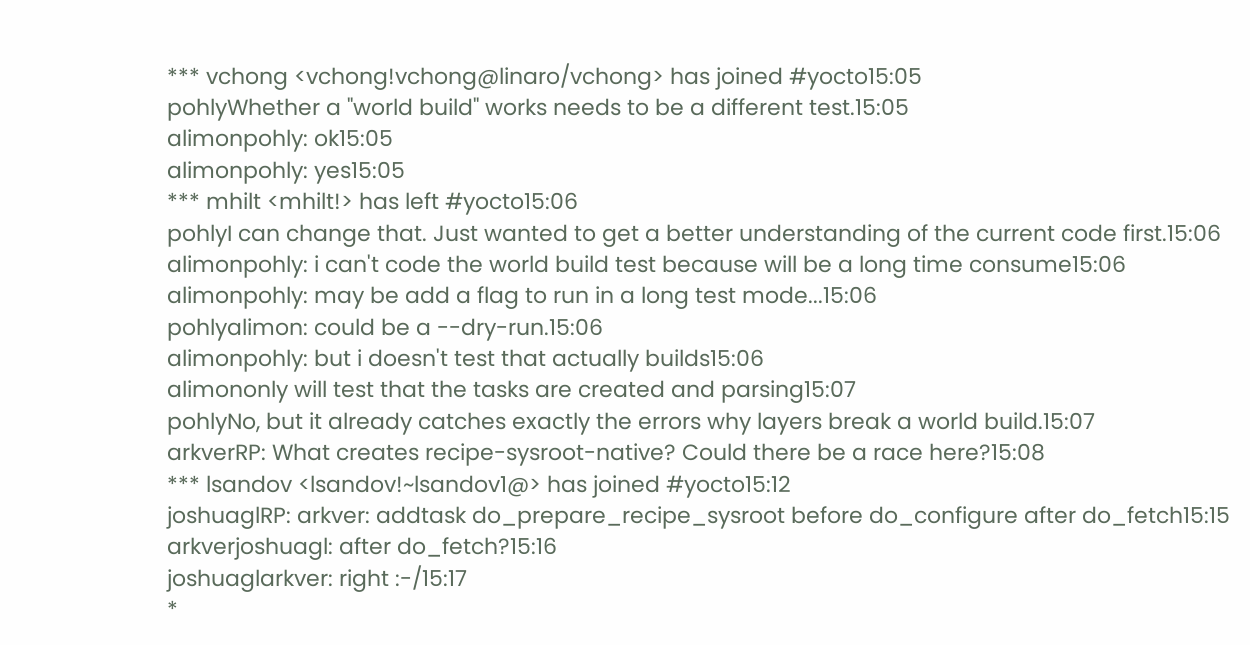*** vchong <vchong!vchong@linaro/vchong> has joined #yocto15:05
pohlyWhether a "world build" works needs to be a different test.15:05
alimonpohly: ok15:05
alimonpohly: yes15:05
*** mhilt <mhilt!> has left #yocto15:06
pohlyI can change that. Just wanted to get a better understanding of the current code first.15:06
alimonpohly: i can't code the world build test because will be a long time consume15:06
alimonpohly: may be add a flag to run in a long test mode...15:06
pohlyalimon: could be a --dry-run.15:06
alimonpohly: but i doesn't test that actually builds15:06
alimononly will test that the tasks are created and parsing15:07
pohlyNo, but it already catches exactly the errors why layers break a world build.15:07
arkverRP: What creates recipe-sysroot-native? Could there be a race here?15:08
*** lsandov <lsandov!~lsandov1@> has joined #yocto15:12
joshuaglRP: arkver: addtask do_prepare_recipe_sysroot before do_configure after do_fetch15:15
arkverjoshuagl: after do_fetch?15:16
joshuaglarkver: right :-/15:17
*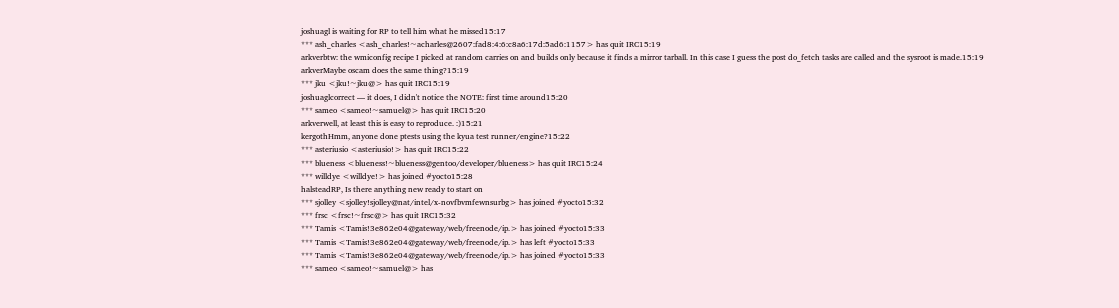joshuagl is waiting for RP to tell him what he missed15:17
*** ash_charles <ash_charles!~acharles@2607:fad8:4:6:c8a6:17d:5ad6:1157> has quit IRC15:19
arkverbtw: the wmiconfig recipe I picked at random carries on and builds only because it finds a mirror tarball. In this case I guess the post do_fetch tasks are called and the sysroot is made.15:19
arkverMaybe oscam does the same thing?15:19
*** jku <jku!~jku@> has quit IRC15:19
joshuaglcorrect — it does, I didn't notice the NOTE: first time around15:20
*** sameo <sameo!~samuel@> has quit IRC15:20
arkverwell, at least this is easy to reproduce. :)15:21
kergothHmm, anyone done ptests using the kyua test runner/engine?15:22
*** asteriusio <asteriusio!> has quit IRC15:22
*** blueness <blueness!~blueness@gentoo/developer/blueness> has quit IRC15:24
*** willdye <willdye!> has joined #yocto15:28
halsteadRP, Is there anything new ready to start on
*** sjolley <sjolley!sjolley@nat/intel/x-novfbvmfewnsurbg> has joined #yocto15:32
*** frsc <frsc!~frsc@> has quit IRC15:32
*** Tamis <Tamis!3e862e04@gateway/web/freenode/ip.> has joined #yocto15:33
*** Tamis <Tamis!3e862e04@gateway/web/freenode/ip.> has left #yocto15:33
*** Tamis <Tamis!3e862e04@gateway/web/freenode/ip.> has joined #yocto15:33
*** sameo <sameo!~samuel@> has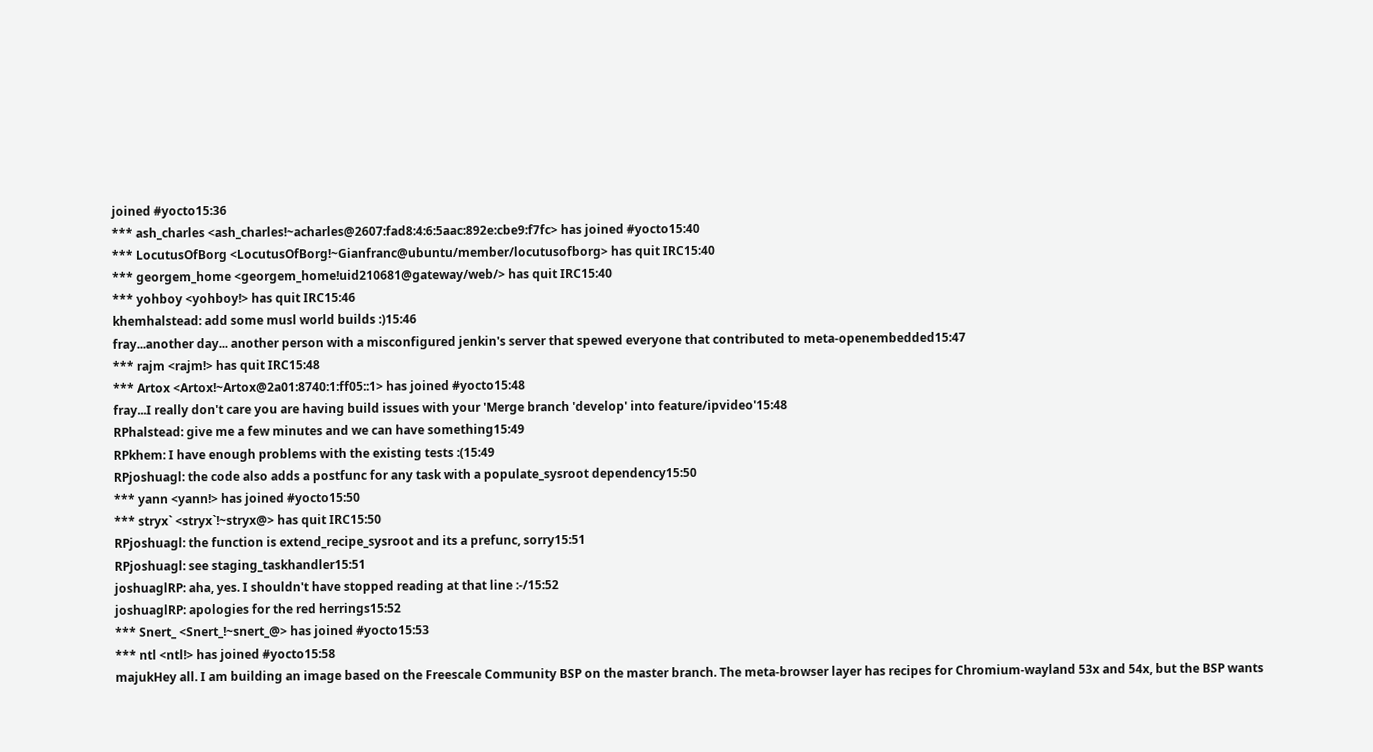joined #yocto15:36
*** ash_charles <ash_charles!~acharles@2607:fad8:4:6:5aac:892e:cbe9:f7fc> has joined #yocto15:40
*** LocutusOfBorg <LocutusOfBorg!~Gianfranc@ubuntu/member/locutusofborg> has quit IRC15:40
*** georgem_home <georgem_home!uid210681@gateway/web/> has quit IRC15:40
*** yohboy <yohboy!> has quit IRC15:46
khemhalstead: add some musl world builds :)15:46
fray...another day... another person with a misconfigured jenkin's server that spewed everyone that contributed to meta-openembedded15:47
*** rajm <rajm!> has quit IRC15:48
*** Artox <Artox!~Artox@2a01:8740:1:ff05::1> has joined #yocto15:48
fray...I really don't care you are having build issues with your 'Merge branch 'develop' into feature/ipvideo'15:48
RPhalstead: give me a few minutes and we can have something15:49
RPkhem: I have enough problems with the existing tests :(15:49
RPjoshuagl: the code also adds a postfunc for any task with a populate_sysroot dependency15:50
*** yann <yann!> has joined #yocto15:50
*** stryx` <stryx`!~stryx@> has quit IRC15:50
RPjoshuagl: the function is extend_recipe_sysroot and its a prefunc, sorry15:51
RPjoshuagl: see staging_taskhandler15:51
joshuaglRP: aha, yes. I shouldn't have stopped reading at that line :-/15:52
joshuaglRP: apologies for the red herrings15:52
*** Snert_ <Snert_!~snert_@> has joined #yocto15:53
*** ntl <ntl!> has joined #yocto15:58
majukHey all. I am building an image based on the Freescale Community BSP on the master branch. The meta-browser layer has recipes for Chromium-wayland 53x and 54x, but the BSP wants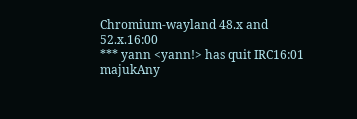Chromium-wayland 48.x and 52.x.16:00
*** yann <yann!> has quit IRC16:01
majukAny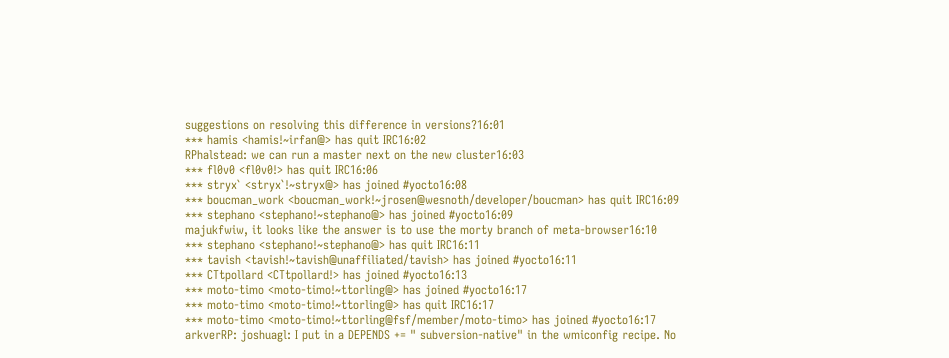suggestions on resolving this difference in versions?16:01
*** hamis <hamis!~irfan@> has quit IRC16:02
RPhalstead: we can run a master next on the new cluster16:03
*** fl0v0 <fl0v0!> has quit IRC16:06
*** stryx` <stryx`!~stryx@> has joined #yocto16:08
*** boucman_work <boucman_work!~jrosen@wesnoth/developer/boucman> has quit IRC16:09
*** stephano <stephano!~stephano@> has joined #yocto16:09
majukfwiw, it looks like the answer is to use the morty branch of meta-browser16:10
*** stephano <stephano!~stephano@> has quit IRC16:11
*** tavish <tavish!~tavish@unaffiliated/tavish> has joined #yocto16:11
*** CTtpollard <CTtpollard!> has joined #yocto16:13
*** moto-timo <moto-timo!~ttorling@> has joined #yocto16:17
*** moto-timo <moto-timo!~ttorling@> has quit IRC16:17
*** moto-timo <moto-timo!~ttorling@fsf/member/moto-timo> has joined #yocto16:17
arkverRP: joshuagl: I put in a DEPENDS += " subversion-native" in the wmiconfig recipe. No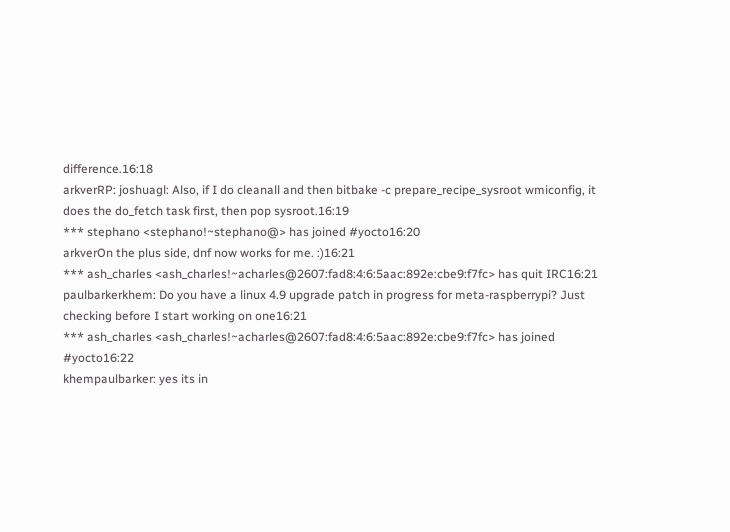difference.16:18
arkverRP: joshuagl: Also, if I do cleanall and then bitbake -c prepare_recipe_sysroot wmiconfig, it does the do_fetch task first, then pop sysroot.16:19
*** stephano <stephano!~stephano@> has joined #yocto16:20
arkverOn the plus side, dnf now works for me. :)16:21
*** ash_charles <ash_charles!~acharles@2607:fad8:4:6:5aac:892e:cbe9:f7fc> has quit IRC16:21
paulbarkerkhem: Do you have a linux 4.9 upgrade patch in progress for meta-raspberrypi? Just checking before I start working on one16:21
*** ash_charles <ash_charles!~acharles@2607:fad8:4:6:5aac:892e:cbe9:f7fc> has joined #yocto16:22
khempaulbarker: yes its in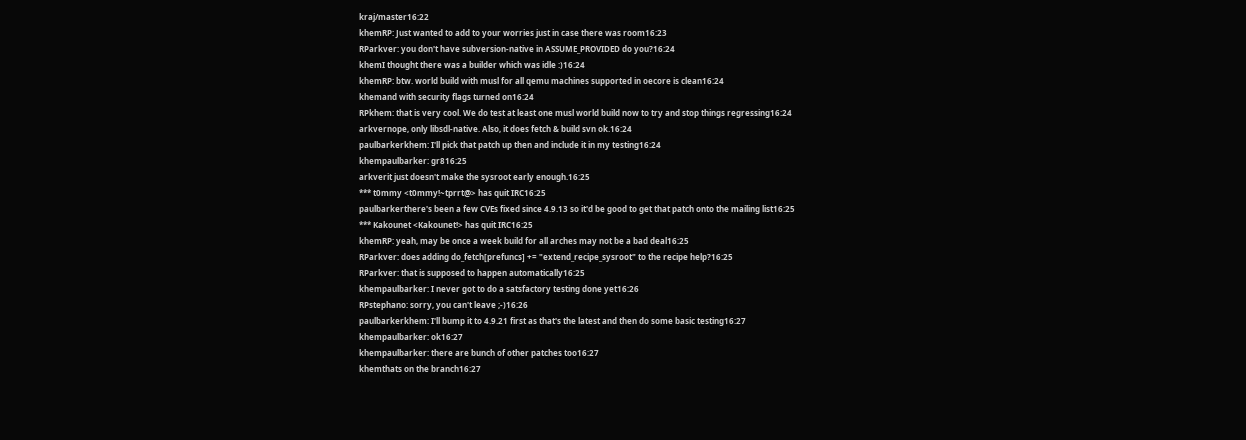kraj/master16:22
khemRP: Just wanted to add to your worries just in case there was room16:23
RParkver: you don't have subversion-native in ASSUME_PROVIDED do you?16:24
khemI thought there was a builder which was idle :)16:24
khemRP: btw. world build with musl for all qemu machines supported in oecore is clean16:24
khemand with security flags turned on16:24
RPkhem: that is very cool. We do test at least one musl world build now to try and stop things regressing16:24
arkvernope, only libsdl-native. Also, it does fetch & build svn ok.16:24
paulbarkerkhem: I'll pick that patch up then and include it in my testing16:24
khempaulbarker: gr816:25
arkverit just doesn't make the sysroot early enough.16:25
*** t0mmy <t0mmy!~tprrt@> has quit IRC16:25
paulbarkerthere's been a few CVEs fixed since 4.9.13 so it'd be good to get that patch onto the mailing list16:25
*** Kakounet <Kakounet!> has quit IRC16:25
khemRP: yeah, may be once a week build for all arches may not be a bad deal16:25
RParkver: does adding do_fetch[prefuncs] += "extend_recipe_sysroot" to the recipe help?16:25
RParkver: that is supposed to happen automatically16:25
khempaulbarker: I never got to do a satsfactory testing done yet16:26
RPstephano: sorry, you can't leave ;-)16:26
paulbarkerkhem: I'll bump it to 4.9.21 first as that's the latest and then do some basic testing16:27
khempaulbarker: ok16:27
khempaulbarker: there are bunch of other patches too16:27
khemthats on the branch16:27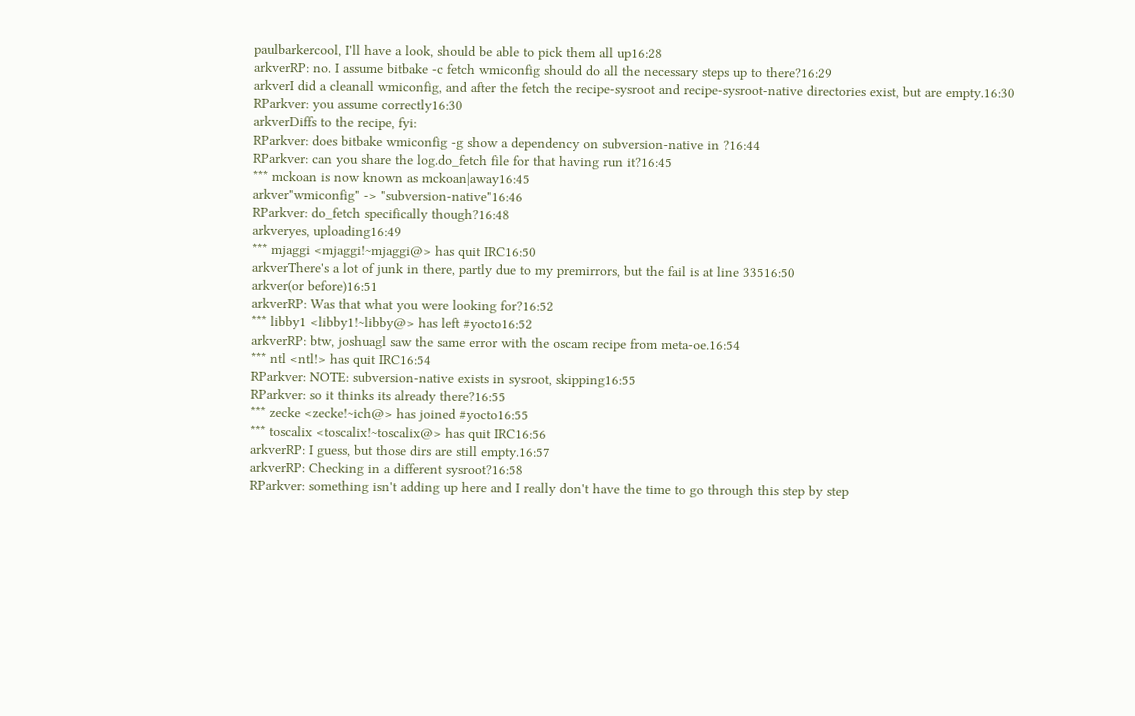paulbarkercool, I'll have a look, should be able to pick them all up16:28
arkverRP: no. I assume bitbake -c fetch wmiconfig should do all the necessary steps up to there?16:29
arkverI did a cleanall wmiconfig, and after the fetch the recipe-sysroot and recipe-sysroot-native directories exist, but are empty.16:30
RParkver: you assume correctly16:30
arkverDiffs to the recipe, fyi:
RParkver: does bitbake wmiconfig -g show a dependency on subversion-native in ?16:44
RParkver: can you share the log.do_fetch file for that having run it?16:45
*** mckoan is now known as mckoan|away16:45
arkver"wmiconfig" -> "subversion-native"16:46
RParkver: do_fetch specifically though?16:48
arkveryes, uploading16:49
*** mjaggi <mjaggi!~mjaggi@> has quit IRC16:50
arkverThere's a lot of junk in there, partly due to my premirrors, but the fail is at line 33516:50
arkver(or before)16:51
arkverRP: Was that what you were looking for?16:52
*** libby1 <libby1!~libby@> has left #yocto16:52
arkverRP: btw, joshuagl saw the same error with the oscam recipe from meta-oe.16:54
*** ntl <ntl!> has quit IRC16:54
RParkver: NOTE: subversion-native exists in sysroot, skipping16:55
RParkver: so it thinks its already there?16:55
*** zecke <zecke!~ich@> has joined #yocto16:55
*** toscalix <toscalix!~toscalix@> has quit IRC16:56
arkverRP: I guess, but those dirs are still empty.16:57
arkverRP: Checking in a different sysroot?16:58
RParkver: something isn't adding up here and I really don't have the time to go through this step by step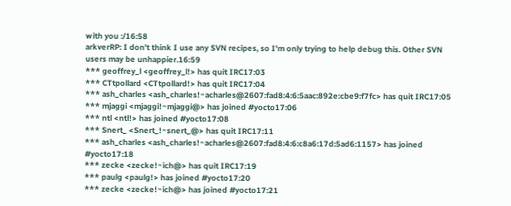with you :/16:58
arkverRP: I don't think I use any SVN recipes, so I'm only trying to help debug this. Other SVN users may be unhappier.16:59
*** geoffrey_l <geoffrey_l!> has quit IRC17:03
*** CTtpollard <CTtpollard!> has quit IRC17:04
*** ash_charles <ash_charles!~acharles@2607:fad8:4:6:5aac:892e:cbe9:f7fc> has quit IRC17:05
*** mjaggi <mjaggi!~mjaggi@> has joined #yocto17:06
*** ntl <ntl!> has joined #yocto17:08
*** Snert_ <Snert_!~snert_@> has quit IRC17:11
*** ash_charles <ash_charles!~acharles@2607:fad8:4:6:c8a6:17d:5ad6:1157> has joined #yocto17:18
*** zecke <zecke!~ich@> has quit IRC17:19
*** paulg <paulg!> has joined #yocto17:20
*** zecke <zecke!~ich@> has joined #yocto17:21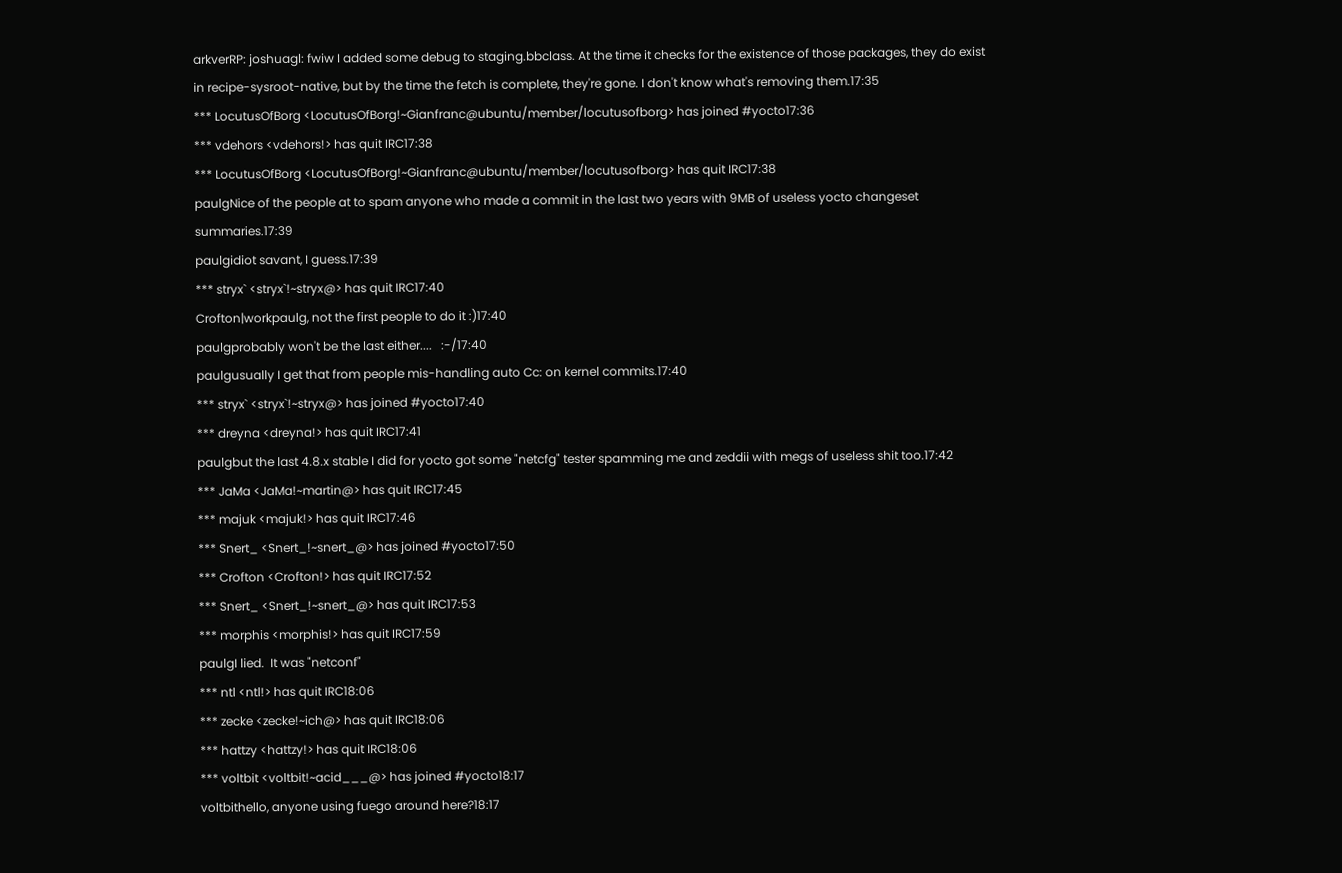arkverRP: joshuagl: fwiw I added some debug to staging.bbclass. At the time it checks for the existence of those packages, they do exist in recipe-sysroot-native, but by the time the fetch is complete, they're gone. I don't know what's removing them.17:35
*** LocutusOfBorg <LocutusOfBorg!~Gianfranc@ubuntu/member/locutusofborg> has joined #yocto17:36
*** vdehors <vdehors!> has quit IRC17:38
*** LocutusOfBorg <LocutusOfBorg!~Gianfranc@ubuntu/member/locutusofborg> has quit IRC17:38
paulgNice of the people at to spam anyone who made a commit in the last two years with 9MB of useless yocto changeset summaries.17:39
paulgidiot savant, I guess.17:39
*** stryx` <stryx`!~stryx@> has quit IRC17:40
Crofton|workpaulg, not the first people to do it :)17:40
paulgprobably won't be the last either....   :-/17:40
paulgusually I get that from people mis-handling auto Cc: on kernel commits.17:40
*** stryx` <stryx`!~stryx@> has joined #yocto17:40
*** dreyna <dreyna!> has quit IRC17:41
paulgbut the last 4.8.x stable I did for yocto got some "netcfg" tester spamming me and zeddii with megs of useless shit too.17:42
*** JaMa <JaMa!~martin@> has quit IRC17:45
*** majuk <majuk!> has quit IRC17:46
*** Snert_ <Snert_!~snert_@> has joined #yocto17:50
*** Crofton <Crofton!> has quit IRC17:52
*** Snert_ <Snert_!~snert_@> has quit IRC17:53
*** morphis <morphis!> has quit IRC17:59
paulgI lied.  It was "netconf"
*** ntl <ntl!> has quit IRC18:06
*** zecke <zecke!~ich@> has quit IRC18:06
*** hattzy <hattzy!> has quit IRC18:06
*** voltbit <voltbit!~acid___@> has joined #yocto18:17
voltbithello, anyone using fuego around here?18:17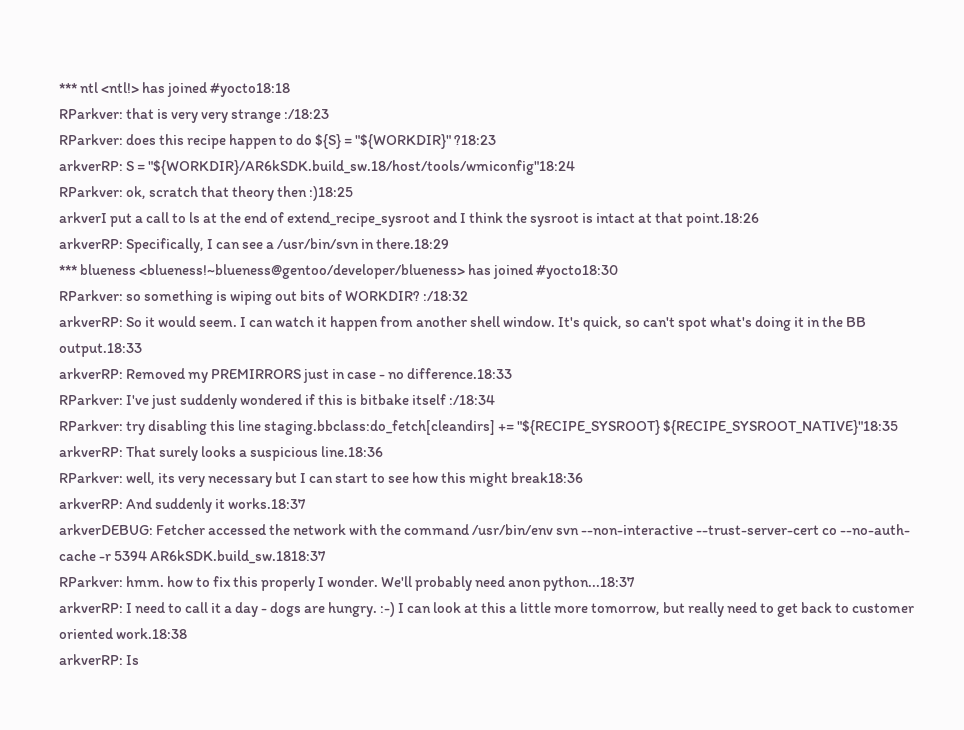*** ntl <ntl!> has joined #yocto18:18
RParkver: that is very very strange :/18:23
RParkver: does this recipe happen to do ${S} = "${WORKDIR}" ?18:23
arkverRP: S = "${WORKDIR}/AR6kSDK.build_sw.18/host/tools/wmiconfig"18:24
RParkver: ok, scratch that theory then :)18:25
arkverI put a call to ls at the end of extend_recipe_sysroot and I think the sysroot is intact at that point.18:26
arkverRP: Specifically, I can see a /usr/bin/svn in there.18:29
*** blueness <blueness!~blueness@gentoo/developer/blueness> has joined #yocto18:30
RParkver: so something is wiping out bits of WORKDIR? :/18:32
arkverRP: So it would seem. I can watch it happen from another shell window. It's quick, so can't spot what's doing it in the BB output.18:33
arkverRP: Removed my PREMIRRORS just in case - no difference.18:33
RParkver: I've just suddenly wondered if this is bitbake itself :/18:34
RParkver: try disabling this line staging.bbclass:do_fetch[cleandirs] += "${RECIPE_SYSROOT} ${RECIPE_SYSROOT_NATIVE}"18:35
arkverRP: That surely looks a suspicious line.18:36
RParkver: well, its very necessary but I can start to see how this might break18:36
arkverRP: And suddenly it works.18:37
arkverDEBUG: Fetcher accessed the network with the command /usr/bin/env svn --non-interactive --trust-server-cert co --no-auth-cache -r 5394 AR6kSDK.build_sw.1818:37
RParkver: hmm. how to fix this properly I wonder. We'll probably need anon python...18:37
arkverRP: I need to call it a day - dogs are hungry. :-) I can look at this a little more tomorrow, but really need to get back to customer oriented work.18:38
arkverRP: Is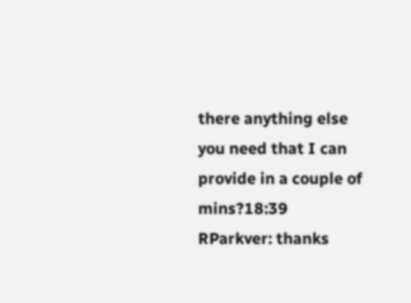there anything else you need that I can provide in a couple of mins?18:39
RParkver: thanks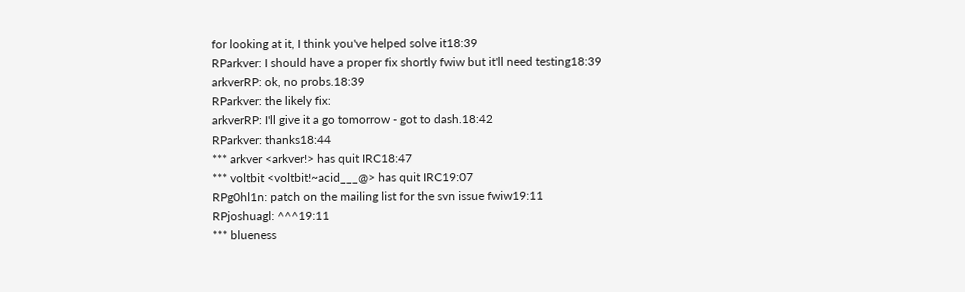for looking at it, I think you've helped solve it18:39
RParkver: I should have a proper fix shortly fwiw but it'll need testing18:39
arkverRP: ok, no probs.18:39
RParkver: the likely fix:
arkverRP: I'll give it a go tomorrow - got to dash.18:42
RParkver: thanks18:44
*** arkver <arkver!> has quit IRC18:47
*** voltbit <voltbit!~acid___@> has quit IRC19:07
RPg0hl1n: patch on the mailing list for the svn issue fwiw19:11
RPjoshuagl: ^^^19:11
*** blueness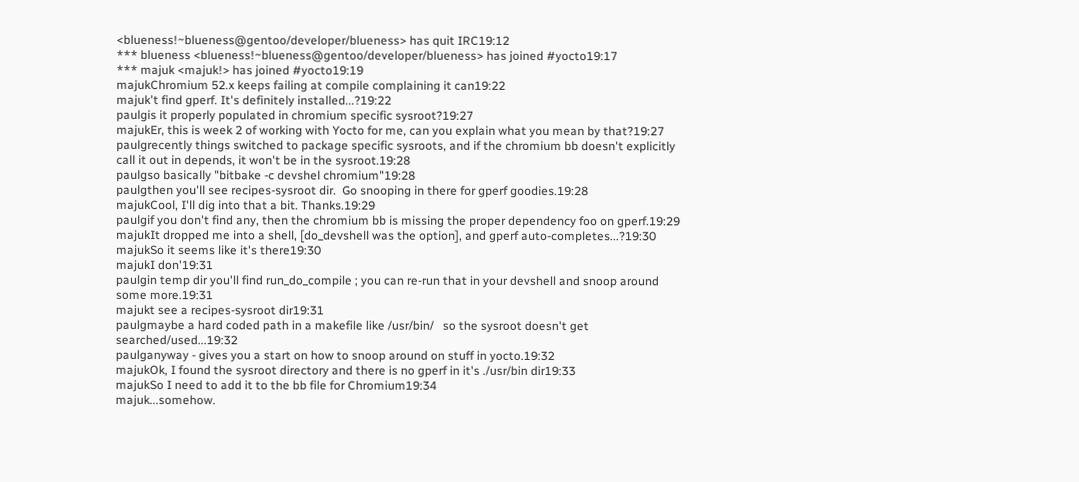<blueness!~blueness@gentoo/developer/blueness> has quit IRC19:12
*** blueness <blueness!~blueness@gentoo/developer/blueness> has joined #yocto19:17
*** majuk <majuk!> has joined #yocto19:19
majukChromium 52.x keeps failing at compile complaining it can19:22
majuk't find gperf. It's definitely installed...?19:22
paulgis it properly populated in chromium specific sysroot?19:27
majukEr, this is week 2 of working with Yocto for me, can you explain what you mean by that?19:27
paulgrecently things switched to package specific sysroots, and if the chromium bb doesn't explicitly call it out in depends, it won't be in the sysroot.19:28
paulgso basically "bitbake -c devshel chromium"19:28
paulgthen you'll see recipes-sysroot dir.  Go snooping in there for gperf goodies.19:28
majukCool, I'll dig into that a bit. Thanks.19:29
paulgif you don't find any, then the chromium bb is missing the proper dependency foo on gperf.19:29
majukIt dropped me into a shell, [do_devshell was the option], and gperf auto-completes...?19:30
majukSo it seems like it's there19:30
majukI don'19:31
paulgin temp dir you'll find run_do_compile ; you can re-run that in your devshell and snoop around some more.19:31
majukt see a recipes-sysroot dir19:31
paulgmaybe a hard coded path in a makefile like /usr/bin/   so the sysroot doesn't get searched/used...19:32
paulganyway - gives you a start on how to snoop around on stuff in yocto.19:32
majukOk, I found the sysroot directory and there is no gperf in it's ./usr/bin dir19:33
majukSo I need to add it to the bb file for Chromium19:34
majuk...somehow.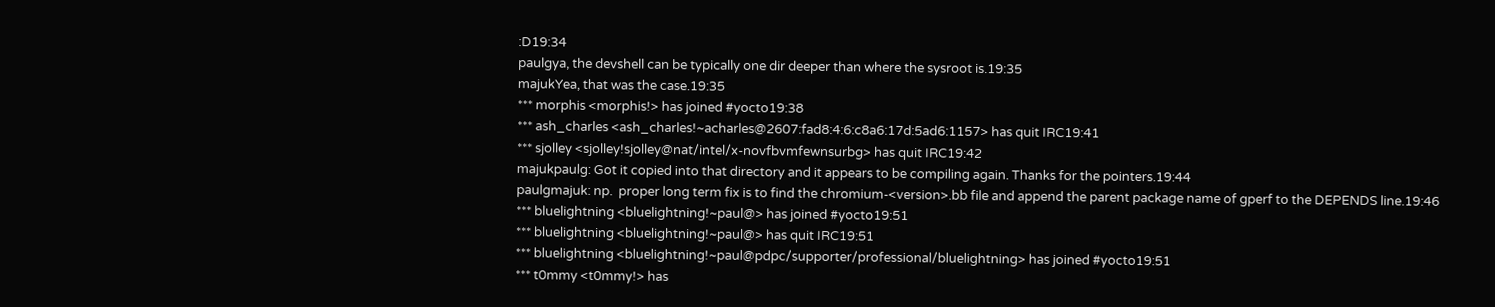:D19:34
paulgya, the devshell can be typically one dir deeper than where the sysroot is.19:35
majukYea, that was the case.19:35
*** morphis <morphis!> has joined #yocto19:38
*** ash_charles <ash_charles!~acharles@2607:fad8:4:6:c8a6:17d:5ad6:1157> has quit IRC19:41
*** sjolley <sjolley!sjolley@nat/intel/x-novfbvmfewnsurbg> has quit IRC19:42
majukpaulg: Got it copied into that directory and it appears to be compiling again. Thanks for the pointers.19:44
paulgmajuk: np.  proper long term fix is to find the chromium-<version>.bb file and append the parent package name of gperf to the DEPENDS line.19:46
*** bluelightning <bluelightning!~paul@> has joined #yocto19:51
*** bluelightning <bluelightning!~paul@> has quit IRC19:51
*** bluelightning <bluelightning!~paul@pdpc/supporter/professional/bluelightning> has joined #yocto19:51
*** t0mmy <t0mmy!> has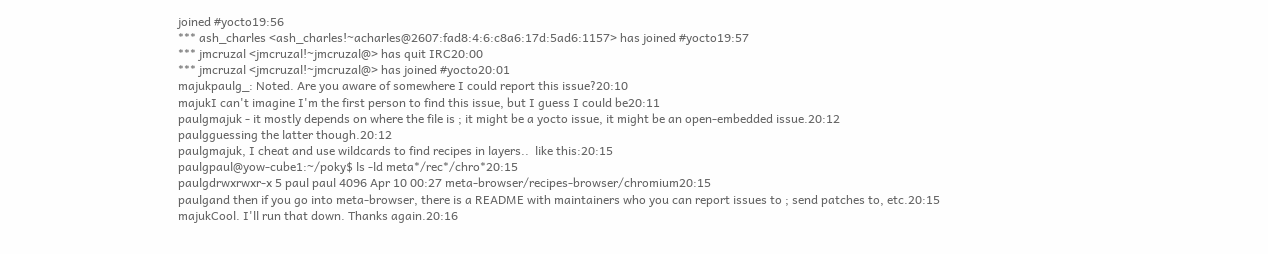joined #yocto19:56
*** ash_charles <ash_charles!~acharles@2607:fad8:4:6:c8a6:17d:5ad6:1157> has joined #yocto19:57
*** jmcruzal <jmcruzal!~jmcruzal@> has quit IRC20:00
*** jmcruzal <jmcruzal!~jmcruzal@> has joined #yocto20:01
majukpaulg_: Noted. Are you aware of somewhere I could report this issue?20:10
majukI can't imagine I'm the first person to find this issue, but I guess I could be20:11
paulgmajuk - it mostly depends on where the file is ; it might be a yocto issue, it might be an open-embedded issue.20:12
paulgguessing the latter though.20:12
paulgmajuk, I cheat and use wildcards to find recipes in layers..  like this:20:15
paulgpaul@yow-cube1:~/poky$ ls -ld meta*/rec*/chro*20:15
paulgdrwxrwxr-x 5 paul paul 4096 Apr 10 00:27 meta-browser/recipes-browser/chromium20:15
paulgand then if you go into meta-browser, there is a README with maintainers who you can report issues to ; send patches to, etc.20:15
majukCool. I'll run that down. Thanks again.20:16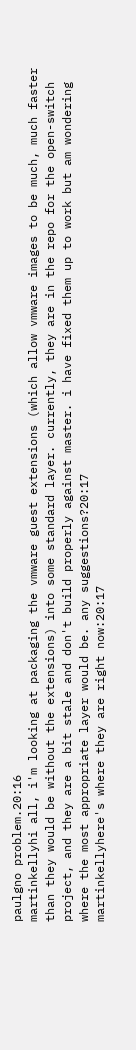paulgno problem.20:16
martinkellyhi all, i'm looking at packaging the vmware guest extensions (which allow vmware images to be much, much faster than they would be without the extensions) into some standard layer. currently, they are in the repo for the open-switch project, and they are a bit stale and don't build properly against master. i have fixed them up to work but am wondering where the most appropriate layer would be. any suggestions?20:17
martinkellyhere's where they are right now:20:17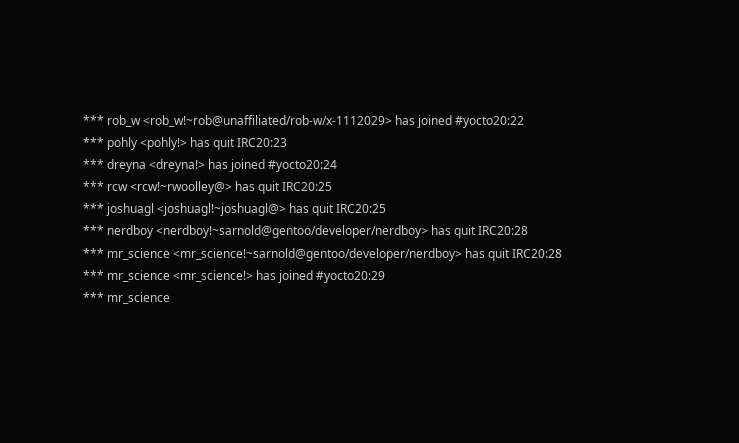*** rob_w <rob_w!~rob@unaffiliated/rob-w/x-1112029> has joined #yocto20:22
*** pohly <pohly!> has quit IRC20:23
*** dreyna <dreyna!> has joined #yocto20:24
*** rcw <rcw!~rwoolley@> has quit IRC20:25
*** joshuagl <joshuagl!~joshuagl@> has quit IRC20:25
*** nerdboy <nerdboy!~sarnold@gentoo/developer/nerdboy> has quit IRC20:28
*** mr_science <mr_science!~sarnold@gentoo/developer/nerdboy> has quit IRC20:28
*** mr_science <mr_science!> has joined #yocto20:29
*** mr_science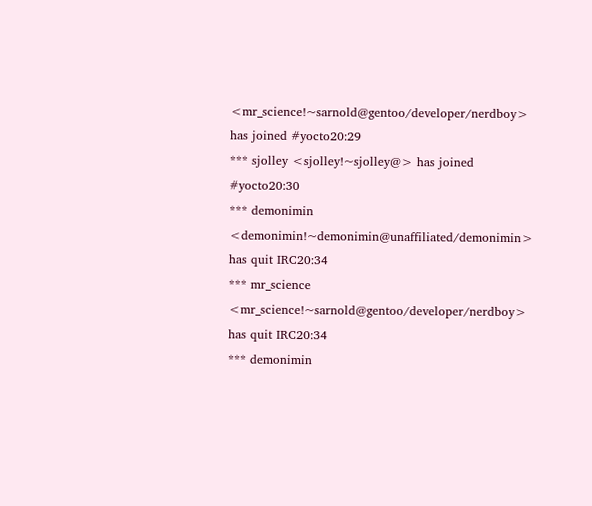<mr_science!~sarnold@gentoo/developer/nerdboy> has joined #yocto20:29
*** sjolley <sjolley!~sjolley@> has joined #yocto20:30
*** demonimin <demonimin!~demonimin@unaffiliated/demonimin> has quit IRC20:34
*** mr_science <mr_science!~sarnold@gentoo/developer/nerdboy> has quit IRC20:34
*** demonimin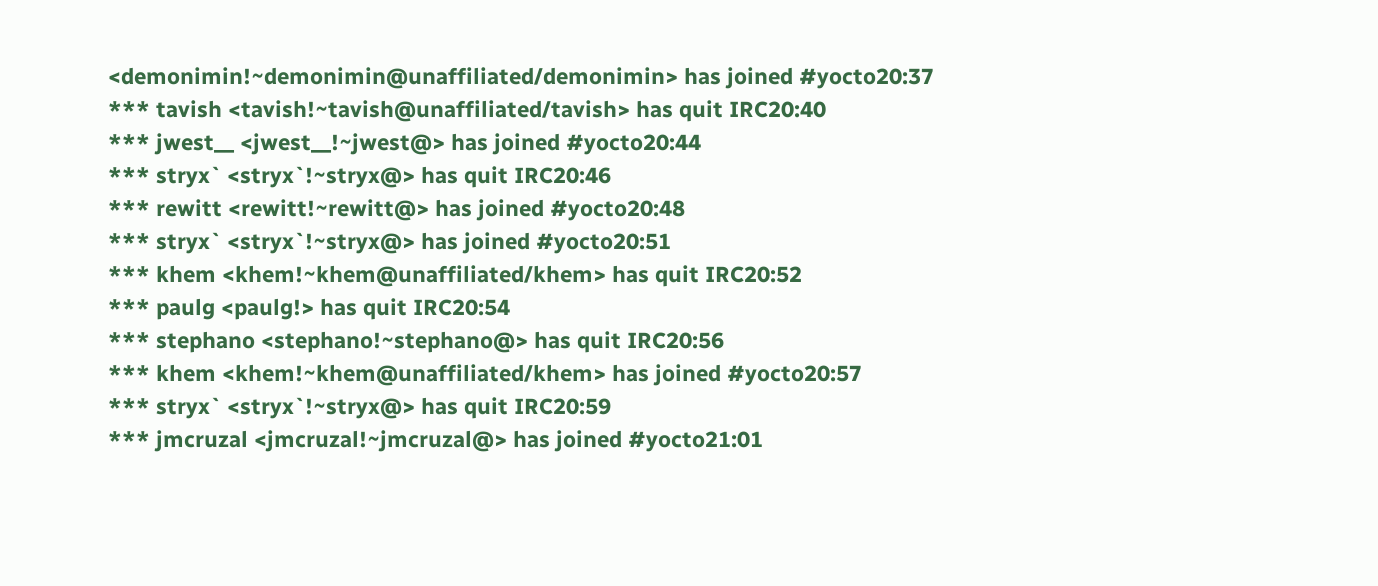<demonimin!~demonimin@unaffiliated/demonimin> has joined #yocto20:37
*** tavish <tavish!~tavish@unaffiliated/tavish> has quit IRC20:40
*** jwest__ <jwest__!~jwest@> has joined #yocto20:44
*** stryx` <stryx`!~stryx@> has quit IRC20:46
*** rewitt <rewitt!~rewitt@> has joined #yocto20:48
*** stryx` <stryx`!~stryx@> has joined #yocto20:51
*** khem <khem!~khem@unaffiliated/khem> has quit IRC20:52
*** paulg <paulg!> has quit IRC20:54
*** stephano <stephano!~stephano@> has quit IRC20:56
*** khem <khem!~khem@unaffiliated/khem> has joined #yocto20:57
*** stryx` <stryx`!~stryx@> has quit IRC20:59
*** jmcruzal <jmcruzal!~jmcruzal@> has joined #yocto21:01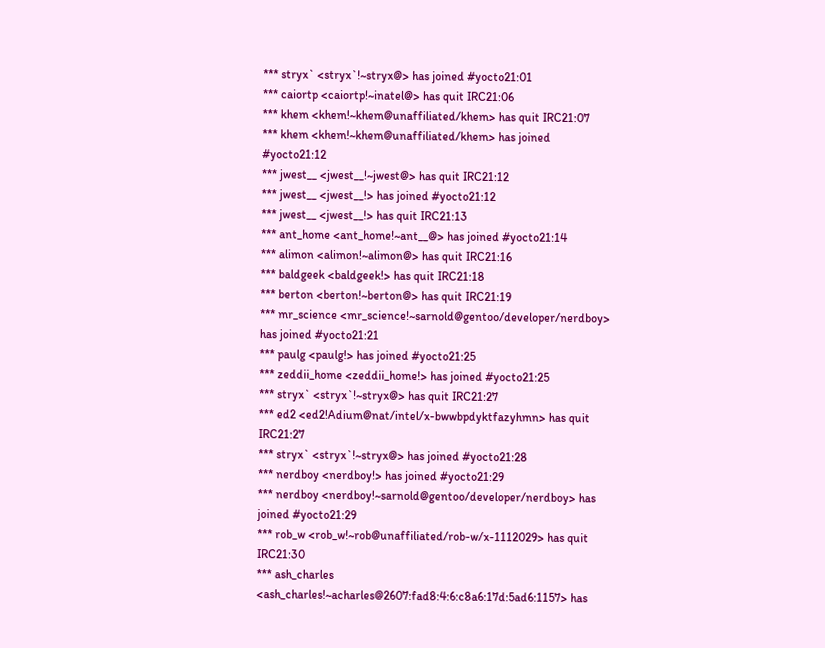*** stryx` <stryx`!~stryx@> has joined #yocto21:01
*** caiortp <caiortp!~inatel@> has quit IRC21:06
*** khem <khem!~khem@unaffiliated/khem> has quit IRC21:07
*** khem <khem!~khem@unaffiliated/khem> has joined #yocto21:12
*** jwest__ <jwest__!~jwest@> has quit IRC21:12
*** jwest__ <jwest__!> has joined #yocto21:12
*** jwest__ <jwest__!> has quit IRC21:13
*** ant_home <ant_home!~ant__@> has joined #yocto21:14
*** alimon <alimon!~alimon@> has quit IRC21:16
*** baldgeek <baldgeek!> has quit IRC21:18
*** berton <berton!~berton@> has quit IRC21:19
*** mr_science <mr_science!~sarnold@gentoo/developer/nerdboy> has joined #yocto21:21
*** paulg <paulg!> has joined #yocto21:25
*** zeddii_home <zeddii_home!> has joined #yocto21:25
*** stryx` <stryx`!~stryx@> has quit IRC21:27
*** ed2 <ed2!Adium@nat/intel/x-bwwbpdyktfazyhmn> has quit IRC21:27
*** stryx` <stryx`!~stryx@> has joined #yocto21:28
*** nerdboy <nerdboy!> has joined #yocto21:29
*** nerdboy <nerdboy!~sarnold@gentoo/developer/nerdboy> has joined #yocto21:29
*** rob_w <rob_w!~rob@unaffiliated/rob-w/x-1112029> has quit IRC21:30
*** ash_charles <ash_charles!~acharles@2607:fad8:4:6:c8a6:17d:5ad6:1157> has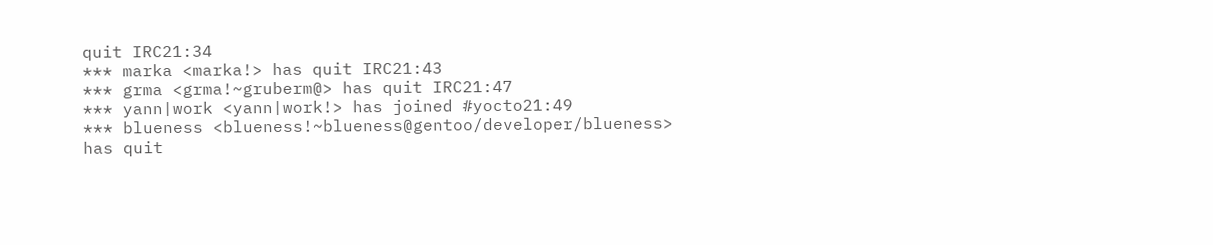quit IRC21:34
*** marka <marka!> has quit IRC21:43
*** grma <grma!~gruberm@> has quit IRC21:47
*** yann|work <yann|work!> has joined #yocto21:49
*** blueness <blueness!~blueness@gentoo/developer/blueness> has quit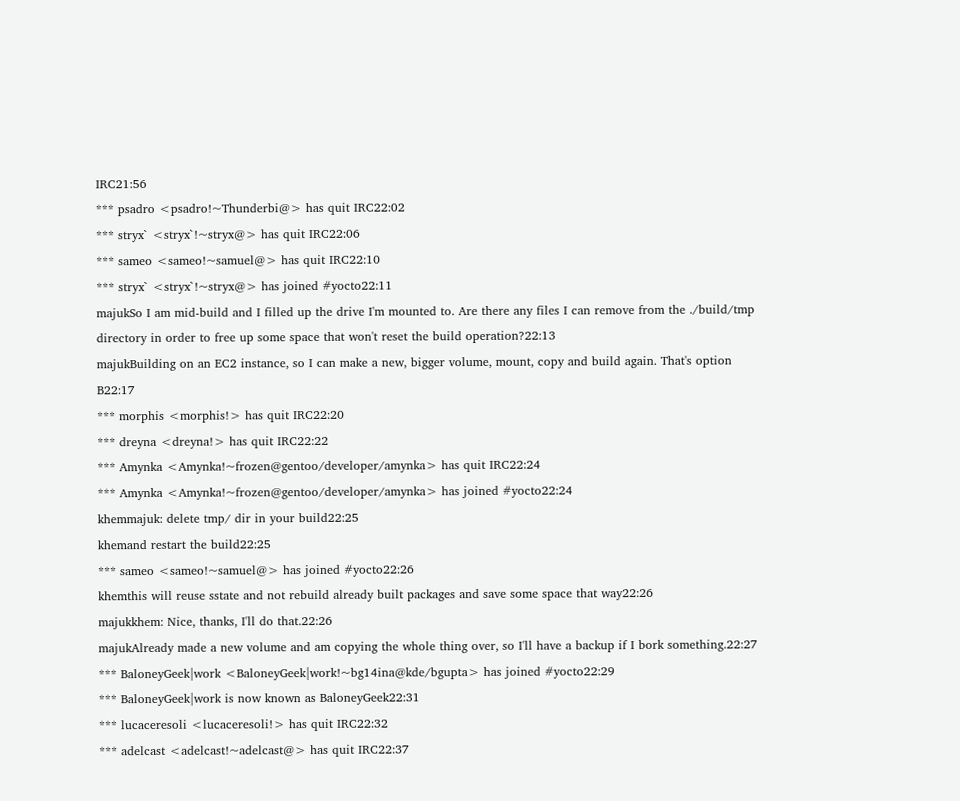IRC21:56
*** psadro <psadro!~Thunderbi@> has quit IRC22:02
*** stryx` <stryx`!~stryx@> has quit IRC22:06
*** sameo <sameo!~samuel@> has quit IRC22:10
*** stryx` <stryx`!~stryx@> has joined #yocto22:11
majukSo I am mid-build and I filled up the drive I'm mounted to. Are there any files I can remove from the ./build/tmp directory in order to free up some space that won't reset the build operation?22:13
majukBuilding on an EC2 instance, so I can make a new, bigger volume, mount, copy and build again. That's option B22:17
*** morphis <morphis!> has quit IRC22:20
*** dreyna <dreyna!> has quit IRC22:22
*** Amynka <Amynka!~frozen@gentoo/developer/amynka> has quit IRC22:24
*** Amynka <Amynka!~frozen@gentoo/developer/amynka> has joined #yocto22:24
khemmajuk: delete tmp/ dir in your build22:25
khemand restart the build22:25
*** sameo <sameo!~samuel@> has joined #yocto22:26
khemthis will reuse sstate and not rebuild already built packages and save some space that way22:26
majukkhem: Nice, thanks, I'll do that.22:26
majukAlready made a new volume and am copying the whole thing over, so I'll have a backup if I bork something.22:27
*** BaloneyGeek|work <BaloneyGeek|work!~bg14ina@kde/bgupta> has joined #yocto22:29
*** BaloneyGeek|work is now known as BaloneyGeek22:31
*** lucaceresoli <lucaceresoli!> has quit IRC22:32
*** adelcast <adelcast!~adelcast@> has quit IRC22:37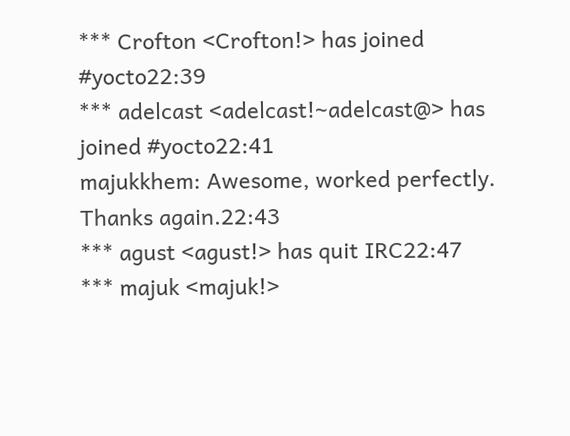*** Crofton <Crofton!> has joined #yocto22:39
*** adelcast <adelcast!~adelcast@> has joined #yocto22:41
majukkhem: Awesome, worked perfectly. Thanks again.22:43
*** agust <agust!> has quit IRC22:47
*** majuk <majuk!>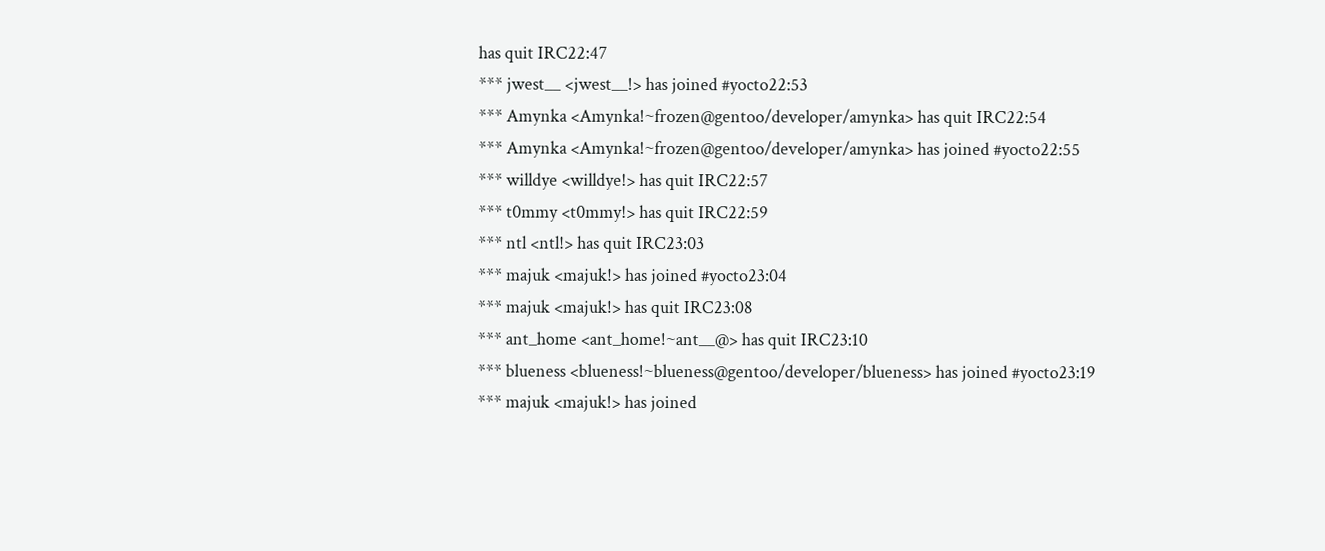has quit IRC22:47
*** jwest__ <jwest__!> has joined #yocto22:53
*** Amynka <Amynka!~frozen@gentoo/developer/amynka> has quit IRC22:54
*** Amynka <Amynka!~frozen@gentoo/developer/amynka> has joined #yocto22:55
*** willdye <willdye!> has quit IRC22:57
*** t0mmy <t0mmy!> has quit IRC22:59
*** ntl <ntl!> has quit IRC23:03
*** majuk <majuk!> has joined #yocto23:04
*** majuk <majuk!> has quit IRC23:08
*** ant_home <ant_home!~ant__@> has quit IRC23:10
*** blueness <blueness!~blueness@gentoo/developer/blueness> has joined #yocto23:19
*** majuk <majuk!> has joined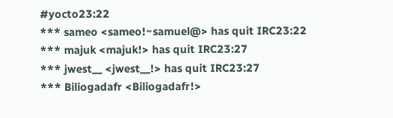#yocto23:22
*** sameo <sameo!~samuel@> has quit IRC23:22
*** majuk <majuk!> has quit IRC23:27
*** jwest__ <jwest__!> has quit IRC23:27
*** Biliogadafr <Biliogadafr!>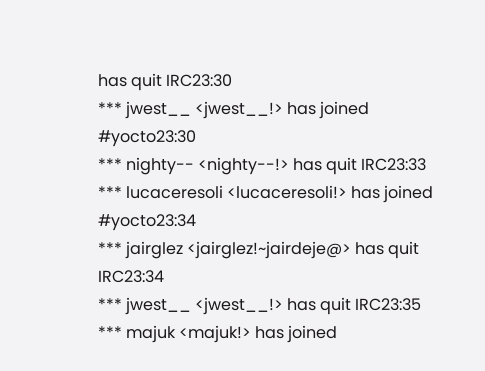has quit IRC23:30
*** jwest__ <jwest__!> has joined #yocto23:30
*** nighty-- <nighty--!> has quit IRC23:33
*** lucaceresoli <lucaceresoli!> has joined #yocto23:34
*** jairglez <jairglez!~jairdeje@> has quit IRC23:34
*** jwest__ <jwest__!> has quit IRC23:35
*** majuk <majuk!> has joined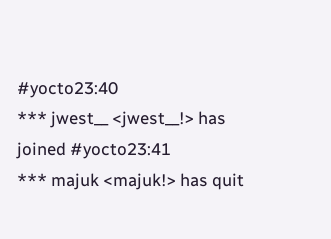#yocto23:40
*** jwest__ <jwest__!> has joined #yocto23:41
*** majuk <majuk!> has quit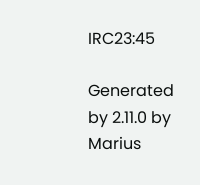IRC23:45

Generated by 2.11.0 by Marius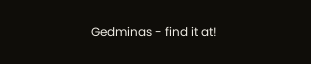Gedminas - find it at!